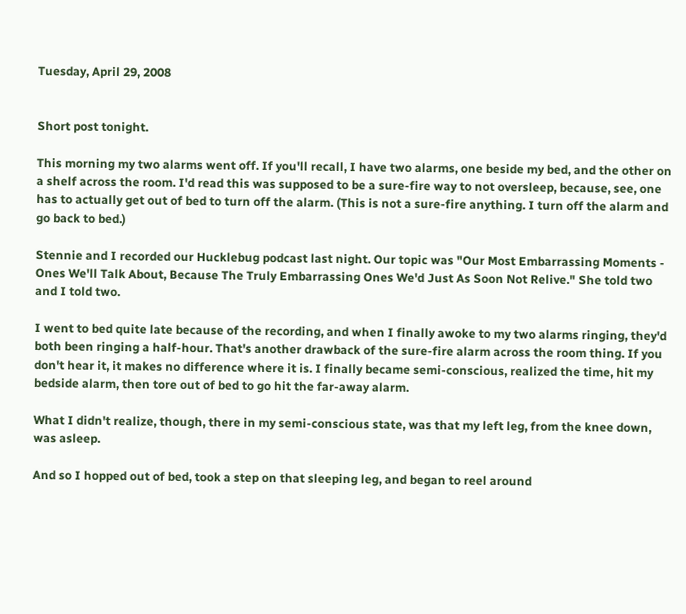Tuesday, April 29, 2008


Short post tonight.

This morning my two alarms went off. If you'll recall, I have two alarms, one beside my bed, and the other on a shelf across the room. I'd read this was supposed to be a sure-fire way to not oversleep, because, see, one has to actually get out of bed to turn off the alarm. (This is not a sure-fire anything. I turn off the alarm and go back to bed.)

Stennie and I recorded our Hucklebug podcast last night. Our topic was "Our Most Embarrassing Moments - Ones We'll Talk About, Because The Truly Embarrassing Ones We'd Just As Soon Not Relive." She told two and I told two.

I went to bed quite late because of the recording, and when I finally awoke to my two alarms ringing, they'd both been ringing a half-hour. That's another drawback of the sure-fire alarm across the room thing. If you don't hear it, it makes no difference where it is. I finally became semi-conscious, realized the time, hit my bedside alarm, then tore out of bed to go hit the far-away alarm.

What I didn't realize, though, there in my semi-conscious state, was that my left leg, from the knee down, was asleep.

And so I hopped out of bed, took a step on that sleeping leg, and began to reel around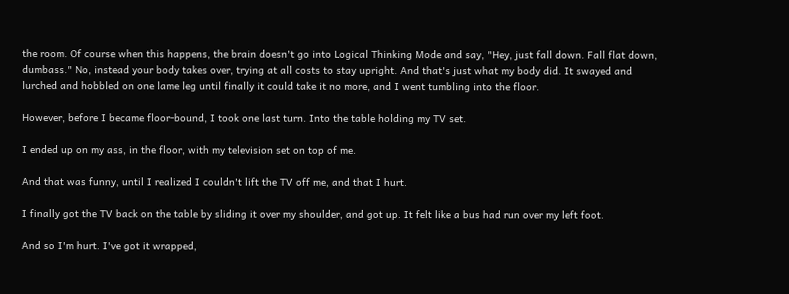the room. Of course when this happens, the brain doesn't go into Logical Thinking Mode and say, "Hey, just fall down. Fall flat down, dumbass." No, instead your body takes over, trying at all costs to stay upright. And that's just what my body did. It swayed and lurched and hobbled on one lame leg until finally it could take it no more, and I went tumbling into the floor.

However, before I became floor-bound, I took one last turn. Into the table holding my TV set.

I ended up on my ass, in the floor, with my television set on top of me.

And that was funny, until I realized I couldn't lift the TV off me, and that I hurt.

I finally got the TV back on the table by sliding it over my shoulder, and got up. It felt like a bus had run over my left foot.

And so I'm hurt. I've got it wrapped,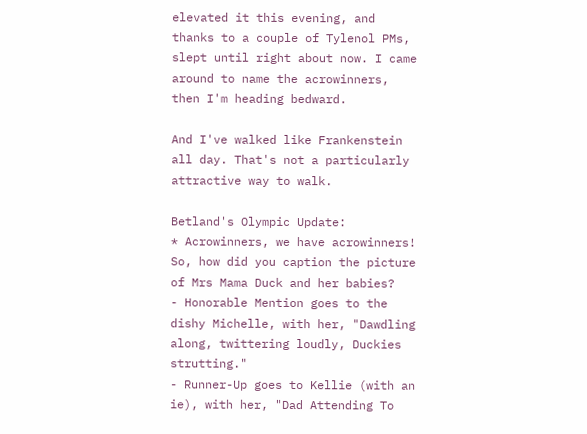elevated it this evening, and thanks to a couple of Tylenol PMs, slept until right about now. I came around to name the acrowinners, then I'm heading bedward.

And I've walked like Frankenstein all day. That's not a particularly attractive way to walk.

Betland's Olympic Update:
* Acrowinners, we have acrowinners! So, how did you caption the picture of Mrs Mama Duck and her babies?
- Honorable Mention goes to the dishy Michelle, with her, "Dawdling along, twittering loudly, Duckies strutting."
- Runner-Up goes to Kellie (with an ie), with her, "Dad Attending To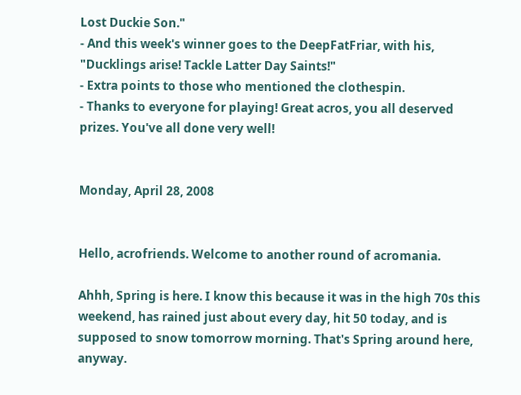Lost Duckie Son."
- And this week's winner goes to the DeepFatFriar, with his, "Ducklings arise! Tackle Latter Day Saints!"
- Extra points to those who mentioned the clothespin.
- Thanks to everyone for playing! Great acros, you all deserved prizes. You've all done very well!


Monday, April 28, 2008


Hello, acrofriends. Welcome to another round of acromania.

Ahhh, Spring is here. I know this because it was in the high 70s this weekend, has rained just about every day, hit 50 today, and is supposed to snow tomorrow morning. That's Spring around here, anyway.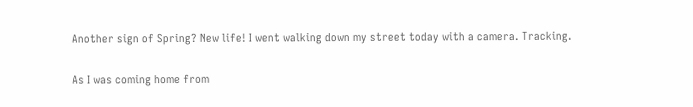Another sign of Spring? New life! I went walking down my street today with a camera. Tracking.

As I was coming home from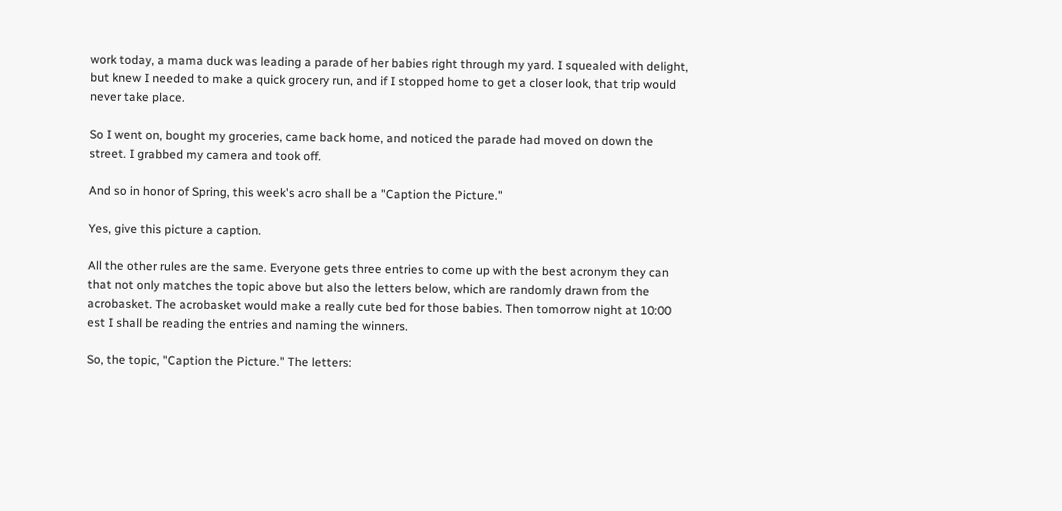work today, a mama duck was leading a parade of her babies right through my yard. I squealed with delight, but knew I needed to make a quick grocery run, and if I stopped home to get a closer look, that trip would never take place.

So I went on, bought my groceries, came back home, and noticed the parade had moved on down the street. I grabbed my camera and took off.

And so in honor of Spring, this week's acro shall be a "Caption the Picture."

Yes, give this picture a caption.

All the other rules are the same. Everyone gets three entries to come up with the best acronym they can that not only matches the topic above but also the letters below, which are randomly drawn from the acrobasket. The acrobasket would make a really cute bed for those babies. Then tomorrow night at 10:00 est I shall be reading the entries and naming the winners.

So, the topic, "Caption the Picture." The letters: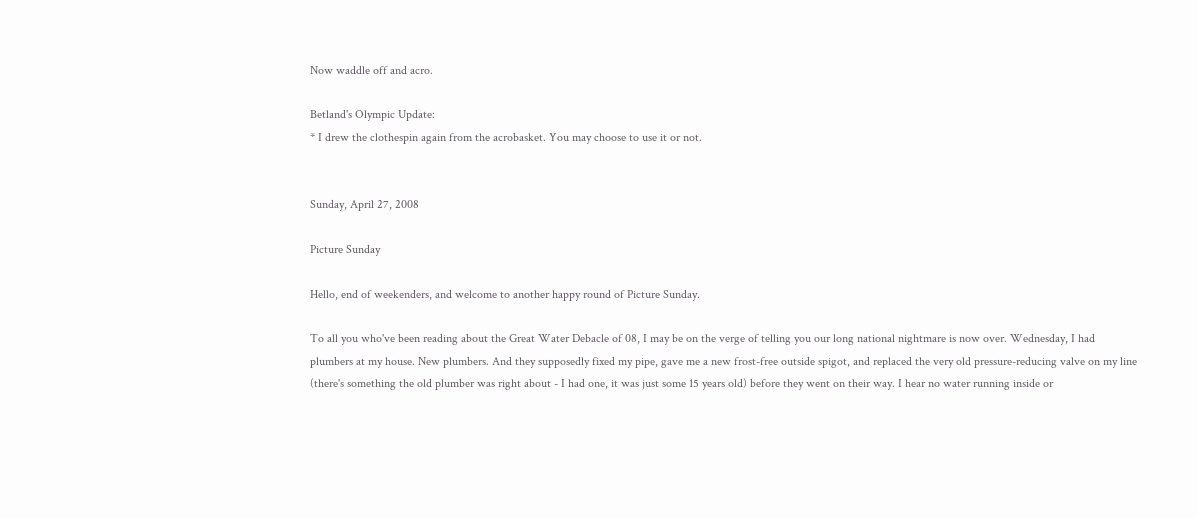Now waddle off and acro.

Betland's Olympic Update:
* I drew the clothespin again from the acrobasket. You may choose to use it or not.


Sunday, April 27, 2008

Picture Sunday

Hello, end of weekenders, and welcome to another happy round of Picture Sunday.

To all you who've been reading about the Great Water Debacle of 08, I may be on the verge of telling you our long national nightmare is now over. Wednesday, I had plumbers at my house. New plumbers. And they supposedly fixed my pipe, gave me a new frost-free outside spigot, and replaced the very old pressure-reducing valve on my line (there's something the old plumber was right about - I had one, it was just some 15 years old) before they went on their way. I hear no water running inside or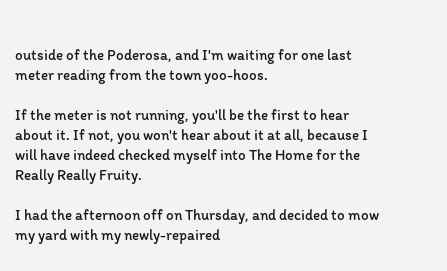outside of the Poderosa, and I'm waiting for one last meter reading from the town yoo-hoos.

If the meter is not running, you'll be the first to hear about it. If not, you won't hear about it at all, because I will have indeed checked myself into The Home for the Really Really Fruity.

I had the afternoon off on Thursday, and decided to mow my yard with my newly-repaired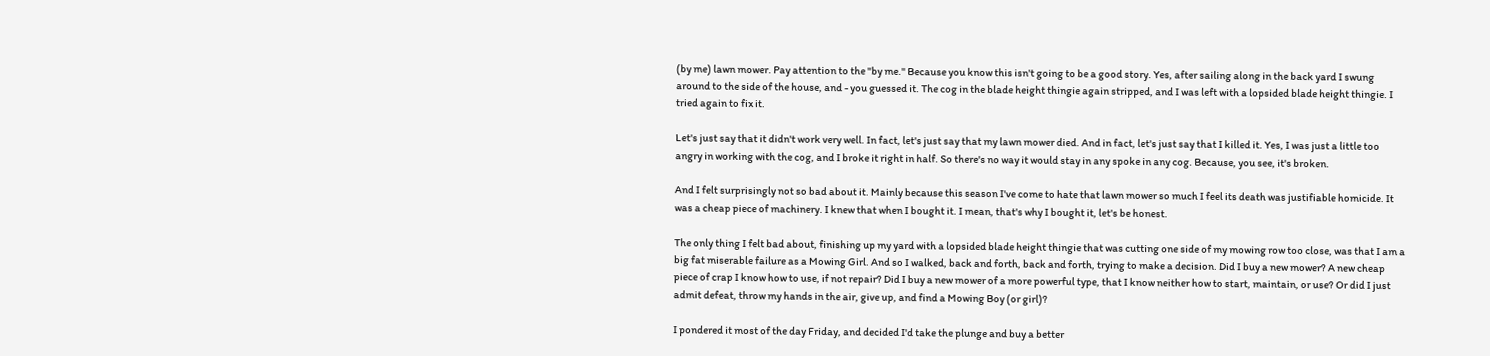(by me) lawn mower. Pay attention to the "by me." Because you know this isn't going to be a good story. Yes, after sailing along in the back yard I swung around to the side of the house, and - you guessed it. The cog in the blade height thingie again stripped, and I was left with a lopsided blade height thingie. I tried again to fix it.

Let's just say that it didn't work very well. In fact, let's just say that my lawn mower died. And in fact, let's just say that I killed it. Yes, I was just a little too angry in working with the cog, and I broke it right in half. So there's no way it would stay in any spoke in any cog. Because, you see, it's broken.

And I felt surprisingly not so bad about it. Mainly because this season I've come to hate that lawn mower so much I feel its death was justifiable homicide. It was a cheap piece of machinery. I knew that when I bought it. I mean, that's why I bought it, let's be honest.

The only thing I felt bad about, finishing up my yard with a lopsided blade height thingie that was cutting one side of my mowing row too close, was that I am a big fat miserable failure as a Mowing Girl. And so I walked, back and forth, back and forth, trying to make a decision. Did I buy a new mower? A new cheap piece of crap I know how to use, if not repair? Did I buy a new mower of a more powerful type, that I know neither how to start, maintain, or use? Or did I just admit defeat, throw my hands in the air, give up, and find a Mowing Boy (or girl)?

I pondered it most of the day Friday, and decided I'd take the plunge and buy a better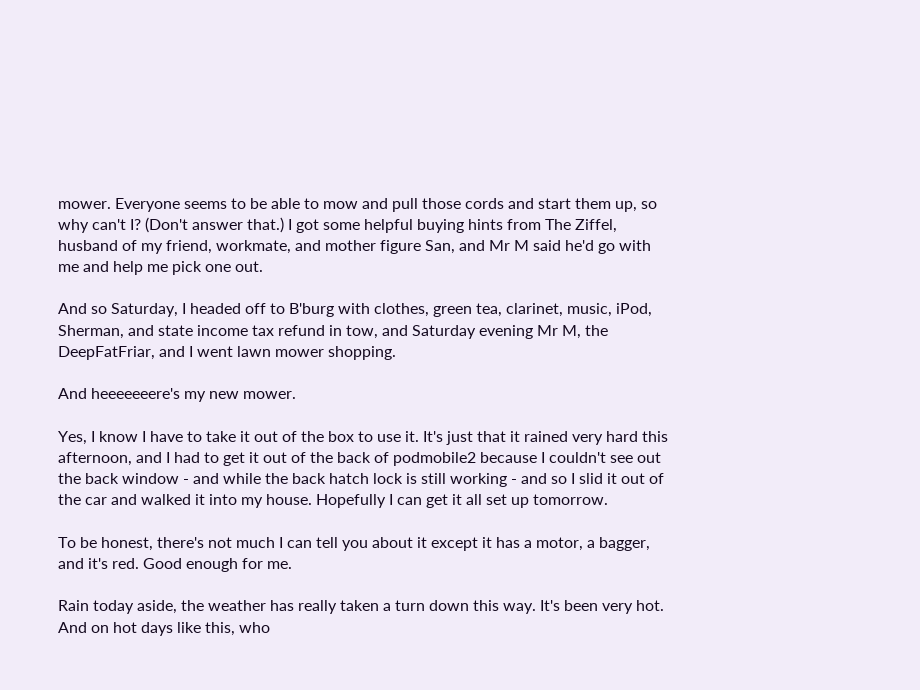mower. Everyone seems to be able to mow and pull those cords and start them up, so why can't I? (Don't answer that.) I got some helpful buying hints from The Ziffel, husband of my friend, workmate, and mother figure San, and Mr M said he'd go with me and help me pick one out.

And so Saturday, I headed off to B'burg with clothes, green tea, clarinet, music, iPod, Sherman, and state income tax refund in tow, and Saturday evening Mr M, the DeepFatFriar, and I went lawn mower shopping.

And heeeeeeere's my new mower.

Yes, I know I have to take it out of the box to use it. It's just that it rained very hard this afternoon, and I had to get it out of the back of podmobile2 because I couldn't see out the back window - and while the back hatch lock is still working - and so I slid it out of the car and walked it into my house. Hopefully I can get it all set up tomorrow.

To be honest, there's not much I can tell you about it except it has a motor, a bagger, and it's red. Good enough for me.

Rain today aside, the weather has really taken a turn down this way. It's been very hot. And on hot days like this, who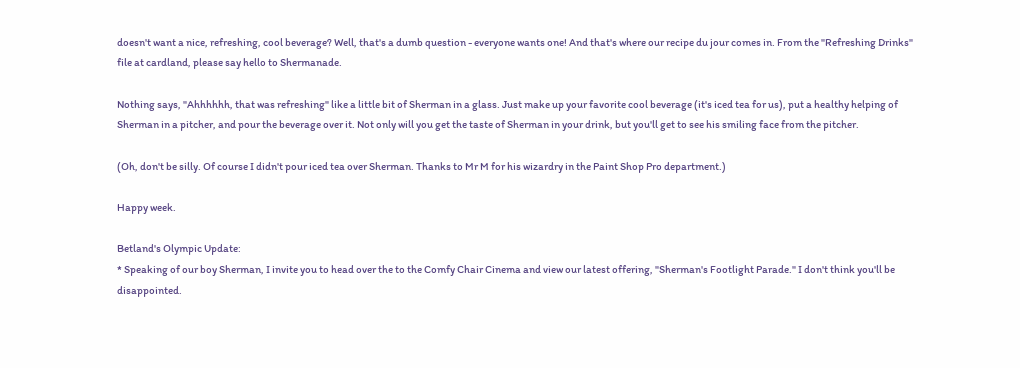doesn't want a nice, refreshing, cool beverage? Well, that's a dumb question - everyone wants one! And that's where our recipe du jour comes in. From the "Refreshing Drinks" file at cardland, please say hello to Shermanade.

Nothing says, "Ahhhhhh, that was refreshing" like a little bit of Sherman in a glass. Just make up your favorite cool beverage (it's iced tea for us), put a healthy helping of Sherman in a pitcher, and pour the beverage over it. Not only will you get the taste of Sherman in your drink, but you'll get to see his smiling face from the pitcher.

(Oh, don't be silly. Of course I didn't pour iced tea over Sherman. Thanks to Mr M for his wizardry in the Paint Shop Pro department.)

Happy week.

Betland's Olympic Update:
* Speaking of our boy Sherman, I invite you to head over the to the Comfy Chair Cinema and view our latest offering, "Sherman's Footlight Parade." I don't think you'll be disappointed.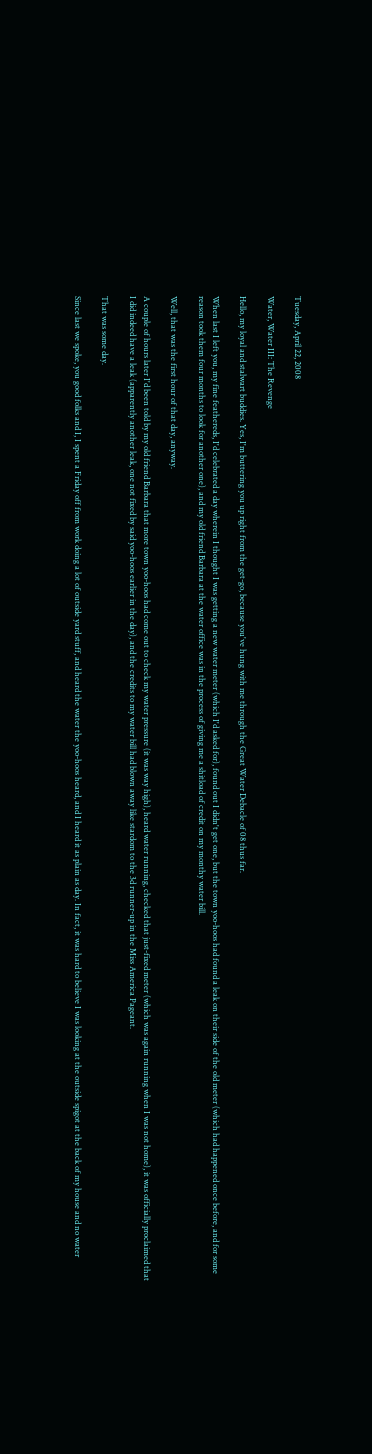Tuesday, April 22, 2008

Water, Water III: The Revenge

Hello, my loyal and stalwart buddies. Yes, I'm buttering you up right from the get-go, because you've hung with me through the Great Water Debacle of 08 thus far.

When last I left you, my fine feathereds, I'd celebrated a day wherein I thought I was getting a new water meter (which I'd asked for), found out I didn't get one, but the town yoo-hoos had found a leak on their side of the old meter (which had happened once before, and for some reason took them four months to look for another one), and my old friend Barbara at the water office was in the process of giving me a shitload of credit on my monthy water bill.

Well, that was the first hour of that day, anyway.

A couple of hours later I'd been told by my old friend Barbara that more town yoo-hoos had come out to check my water pressure (it was way high), heard water running, checked that just-fixed meter (which was again running when I was not home), it was officially proclaimed that I did indeed have a leak (apparently another leak, one not fixed by said yoo-hoos earlier in the day), and the credits to my water bill had blown away like stardom to the 3d runner-up in the Miss America Pageant.

That was some day.

Since last we spoke, you good folks and I, I spent a Friday off from work doing a lot of outside yard stuff, and heard the water the yoo-hoos heard, and I heard it as plain as day. In fact, it was hard to believe I was looking at the outside spigot at the back of my house and no water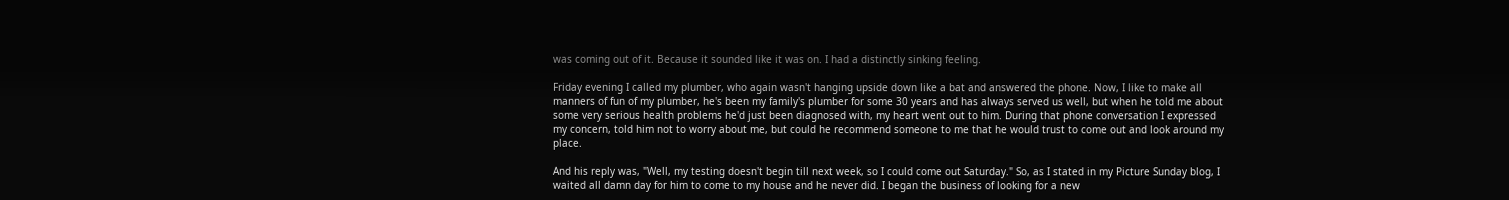was coming out of it. Because it sounded like it was on. I had a distinctly sinking feeling.

Friday evening I called my plumber, who again wasn't hanging upside down like a bat and answered the phone. Now, I like to make all manners of fun of my plumber, he's been my family's plumber for some 30 years and has always served us well, but when he told me about some very serious health problems he'd just been diagnosed with, my heart went out to him. During that phone conversation I expressed my concern, told him not to worry about me, but could he recommend someone to me that he would trust to come out and look around my place.

And his reply was, "Well, my testing doesn't begin till next week, so I could come out Saturday." So, as I stated in my Picture Sunday blog, I waited all damn day for him to come to my house and he never did. I began the business of looking for a new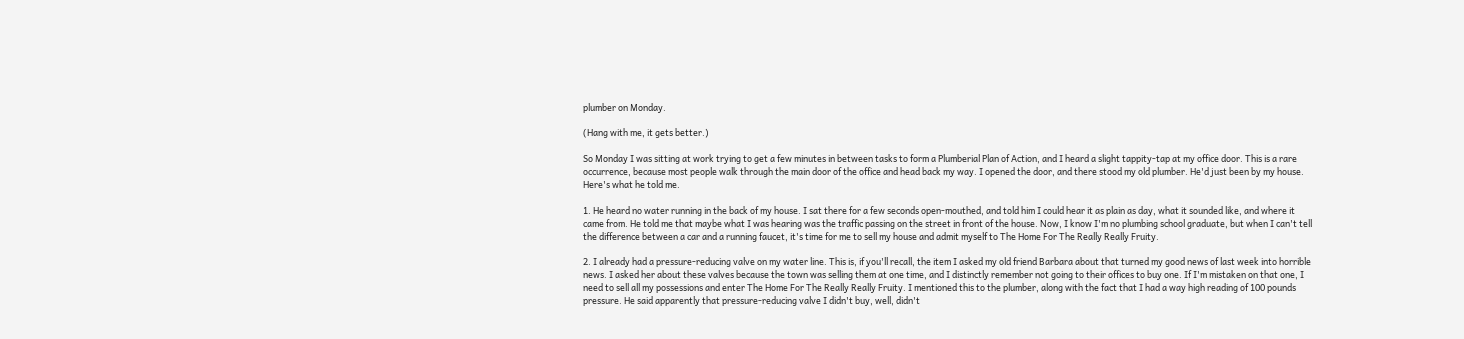plumber on Monday.

(Hang with me, it gets better.)

So Monday I was sitting at work trying to get a few minutes in between tasks to form a Plumberial Plan of Action, and I heard a slight tappity-tap at my office door. This is a rare occurrence, because most people walk through the main door of the office and head back my way. I opened the door, and there stood my old plumber. He'd just been by my house. Here's what he told me.

1. He heard no water running in the back of my house. I sat there for a few seconds open-mouthed, and told him I could hear it as plain as day, what it sounded like, and where it came from. He told me that maybe what I was hearing was the traffic passing on the street in front of the house. Now, I know I'm no plumbing school graduate, but when I can't tell the difference between a car and a running faucet, it's time for me to sell my house and admit myself to The Home For The Really Really Fruity.

2. I already had a pressure-reducing valve on my water line. This is, if you'll recall, the item I asked my old friend Barbara about that turned my good news of last week into horrible news. I asked her about these valves because the town was selling them at one time, and I distinctly remember not going to their offices to buy one. If I'm mistaken on that one, I need to sell all my possessions and enter The Home For The Really Really Fruity. I mentioned this to the plumber, along with the fact that I had a way high reading of 100 pounds pressure. He said apparently that pressure-reducing valve I didn't buy, well, didn't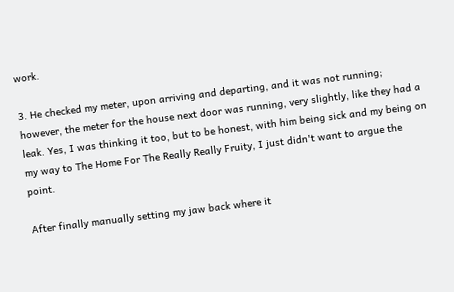work.

3. He checked my meter, upon arriving and departing, and it was not running; however, the meter for the house next door was running, very slightly, like they had a leak. Yes, I was thinking it too, but to be honest, with him being sick and my being on my way to The Home For The Really Really Fruity, I just didn't want to argue the point.

After finally manually setting my jaw back where it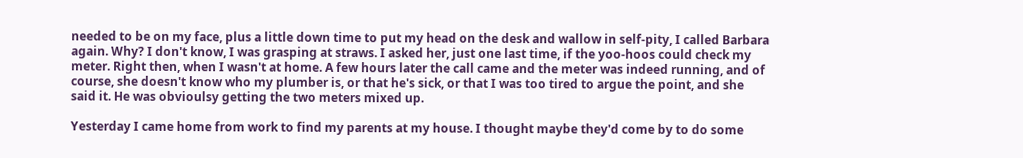needed to be on my face, plus a little down time to put my head on the desk and wallow in self-pity, I called Barbara again. Why? I don't know, I was grasping at straws. I asked her, just one last time, if the yoo-hoos could check my meter. Right then, when I wasn't at home. A few hours later the call came and the meter was indeed running, and of course, she doesn't know who my plumber is, or that he's sick, or that I was too tired to argue the point, and she said it. He was obvioulsy getting the two meters mixed up.

Yesterday I came home from work to find my parents at my house. I thought maybe they'd come by to do some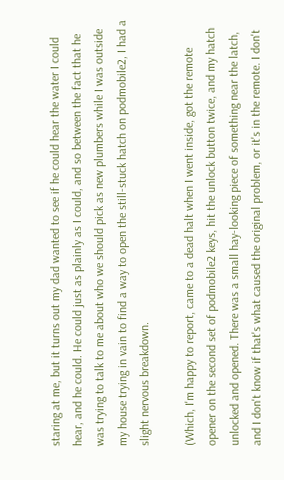staring at me, but it turns out my dad wanted to see if he could hear the water I could hear, and he could. He could just as plainly as I could, and so between the fact that he was trying to talk to me about who we should pick as new plumbers while I was outside my house trying in vain to find a way to open the still-stuck hatch on podmobile2, I had a slight nervous breakdown.

(Which, I'm happy to report, came to a dead halt when I went inside, got the remote opener on the second set of podmobile2 keys, hit the unlock button twice, and my hatch unlocked and opened. There was a small hay-looking piece of something near the latch, and I don't know if that's what caused the original problem, or it's in the remote. I don't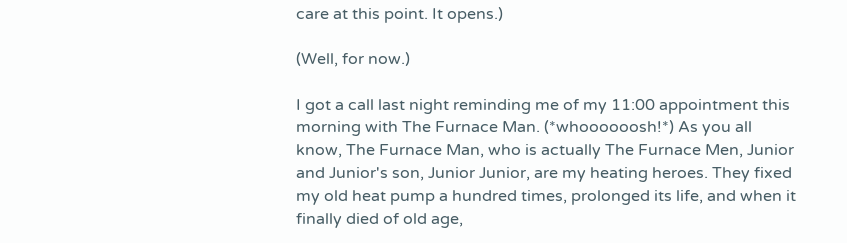care at this point. It opens.)

(Well, for now.)

I got a call last night reminding me of my 11:00 appointment this morning with The Furnace Man. (*whoooooosh!*) As you all know, The Furnace Man, who is actually The Furnace Men, Junior and Junior's son, Junior Junior, are my heating heroes. They fixed my old heat pump a hundred times, prolonged its life, and when it finally died of old age,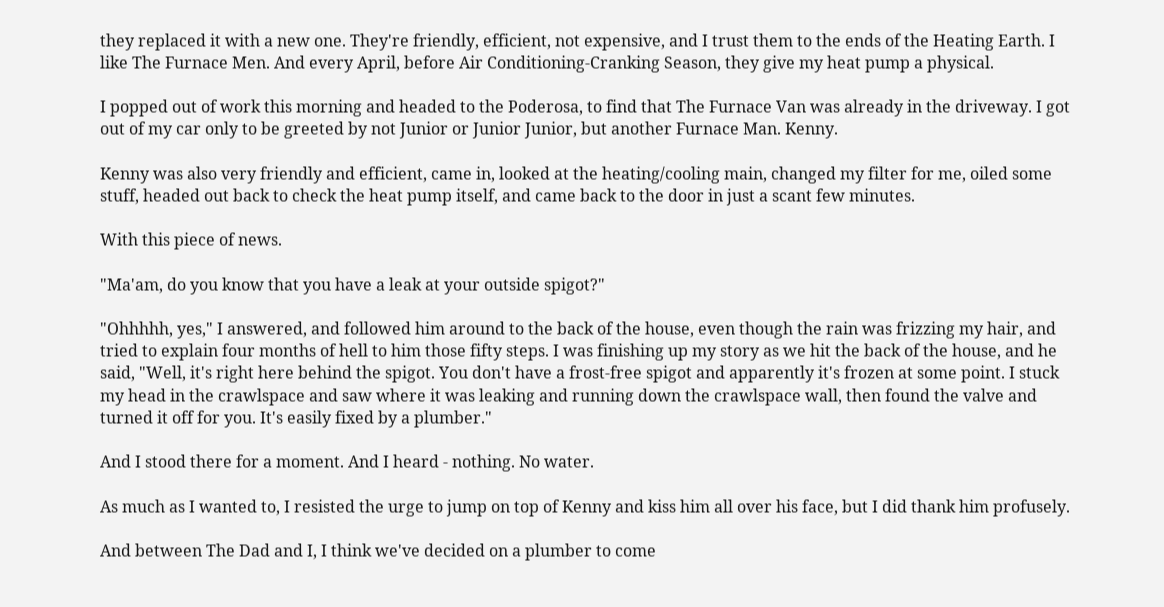they replaced it with a new one. They're friendly, efficient, not expensive, and I trust them to the ends of the Heating Earth. I like The Furnace Men. And every April, before Air Conditioning-Cranking Season, they give my heat pump a physical.

I popped out of work this morning and headed to the Poderosa, to find that The Furnace Van was already in the driveway. I got out of my car only to be greeted by not Junior or Junior Junior, but another Furnace Man. Kenny.

Kenny was also very friendly and efficient, came in, looked at the heating/cooling main, changed my filter for me, oiled some stuff, headed out back to check the heat pump itself, and came back to the door in just a scant few minutes.

With this piece of news.

"Ma'am, do you know that you have a leak at your outside spigot?"

"Ohhhhh, yes," I answered, and followed him around to the back of the house, even though the rain was frizzing my hair, and tried to explain four months of hell to him those fifty steps. I was finishing up my story as we hit the back of the house, and he said, "Well, it's right here behind the spigot. You don't have a frost-free spigot and apparently it's frozen at some point. I stuck my head in the crawlspace and saw where it was leaking and running down the crawlspace wall, then found the valve and turned it off for you. It's easily fixed by a plumber."

And I stood there for a moment. And I heard - nothing. No water.

As much as I wanted to, I resisted the urge to jump on top of Kenny and kiss him all over his face, but I did thank him profusely.

And between The Dad and I, I think we've decided on a plumber to come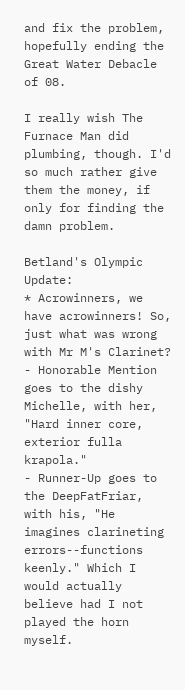and fix the problem, hopefully ending the Great Water Debacle of 08.

I really wish The Furnace Man did plumbing, though. I'd so much rather give them the money, if only for finding the damn problem.

Betland's Olympic Update:
* Acrowinners, we have acrowinners! So, just what was wrong with Mr M's Clarinet?
- Honorable Mention goes to the dishy Michelle, with her, "Hard inner core, exterior fulla krapola."
- Runner-Up goes to the DeepFatFriar, with his, "He imagines clarineting errors--functions keenly." Which I would actually believe had I not played the horn myself.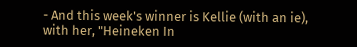- And this week's winner is Kellie (with an ie), with her, "Heineken In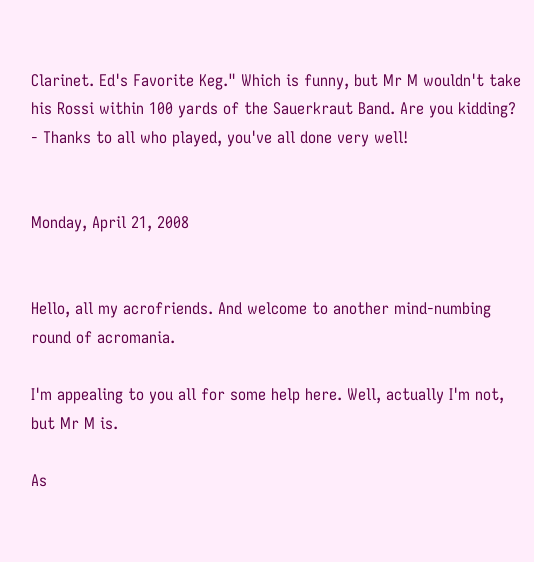Clarinet. Ed's Favorite Keg." Which is funny, but Mr M wouldn't take his Rossi within 100 yards of the Sauerkraut Band. Are you kidding?
- Thanks to all who played, you've all done very well!


Monday, April 21, 2008


Hello, all my acrofriends. And welcome to another mind-numbing round of acromania.

I'm appealing to you all for some help here. Well, actually I'm not, but Mr M is.

As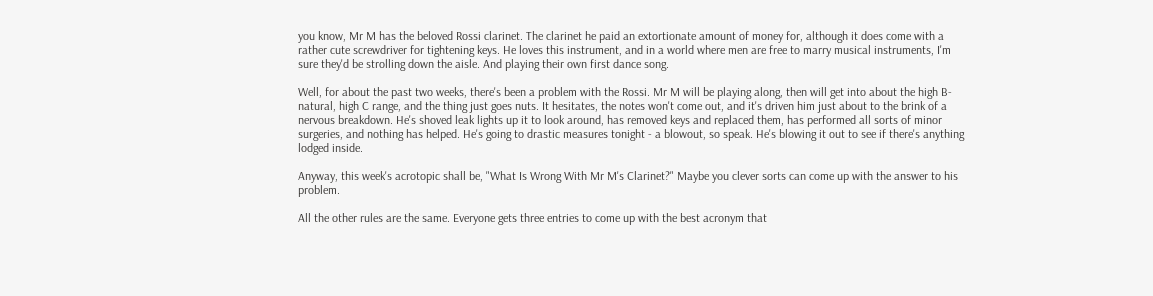you know, Mr M has the beloved Rossi clarinet. The clarinet he paid an extortionate amount of money for, although it does come with a rather cute screwdriver for tightening keys. He loves this instrument, and in a world where men are free to marry musical instruments, I'm sure they'd be strolling down the aisle. And playing their own first dance song.

Well, for about the past two weeks, there's been a problem with the Rossi. Mr M will be playing along, then will get into about the high B-natural, high C range, and the thing just goes nuts. It hesitates, the notes won't come out, and it's driven him just about to the brink of a nervous breakdown. He's shoved leak lights up it to look around, has removed keys and replaced them, has performed all sorts of minor surgeries, and nothing has helped. He's going to drastic measures tonight - a blowout, so speak. He's blowing it out to see if there's anything lodged inside.

Anyway, this week's acrotopic shall be, "What Is Wrong With Mr M's Clarinet?" Maybe you clever sorts can come up with the answer to his problem.

All the other rules are the same. Everyone gets three entries to come up with the best acronym that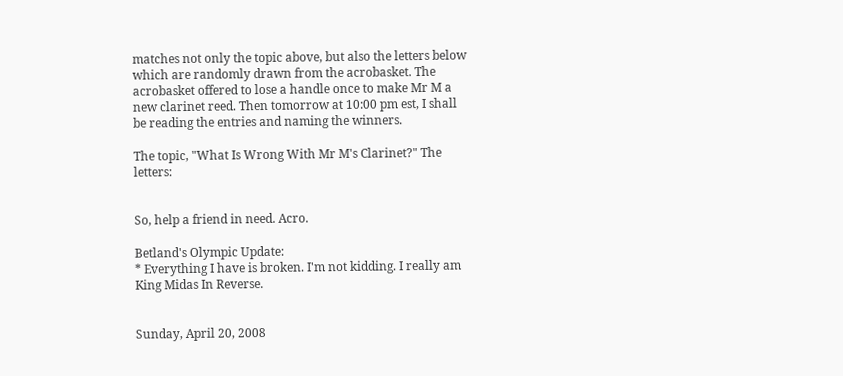matches not only the topic above, but also the letters below which are randomly drawn from the acrobasket. The acrobasket offered to lose a handle once to make Mr M a new clarinet reed. Then tomorrow at 10:00 pm est, I shall be reading the entries and naming the winners.

The topic, "What Is Wrong With Mr M's Clarinet?" The letters:


So, help a friend in need. Acro.

Betland's Olympic Update:
* Everything I have is broken. I'm not kidding. I really am King Midas In Reverse.


Sunday, April 20, 2008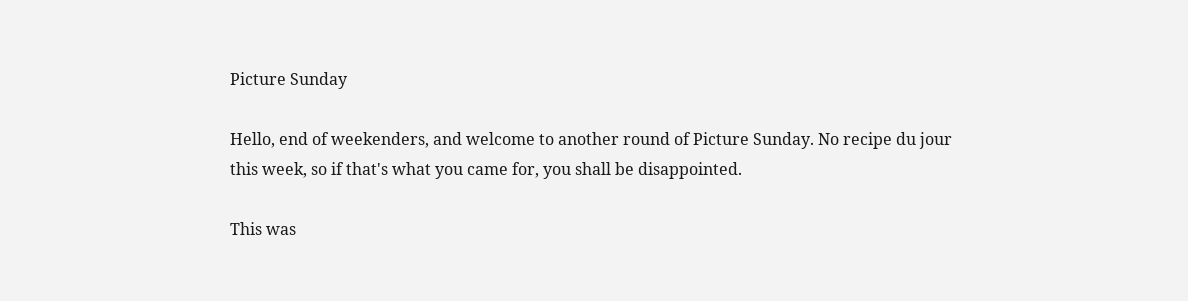Picture Sunday

Hello, end of weekenders, and welcome to another round of Picture Sunday. No recipe du jour this week, so if that's what you came for, you shall be disappointed.

This was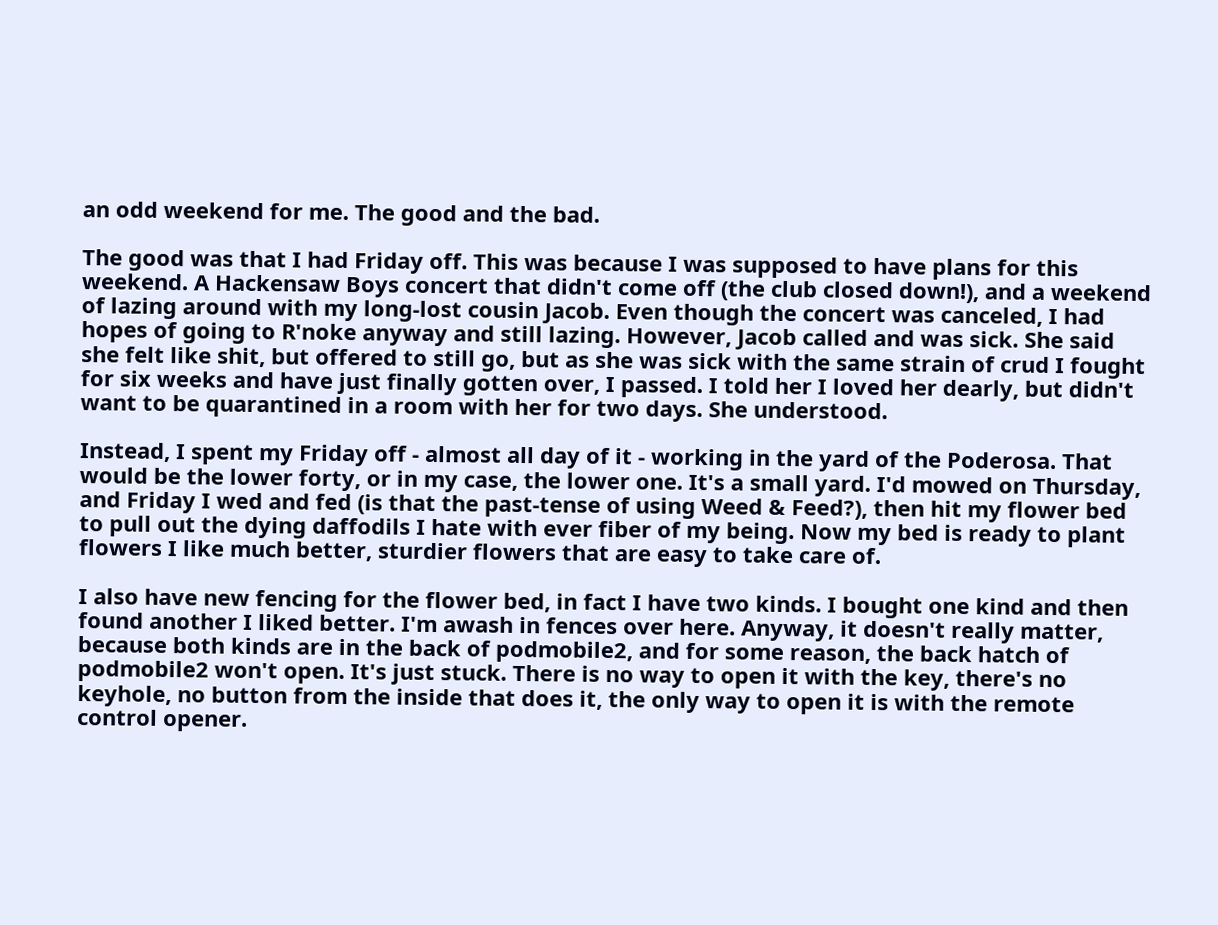an odd weekend for me. The good and the bad.

The good was that I had Friday off. This was because I was supposed to have plans for this weekend. A Hackensaw Boys concert that didn't come off (the club closed down!), and a weekend of lazing around with my long-lost cousin Jacob. Even though the concert was canceled, I had hopes of going to R'noke anyway and still lazing. However, Jacob called and was sick. She said she felt like shit, but offered to still go, but as she was sick with the same strain of crud I fought for six weeks and have just finally gotten over, I passed. I told her I loved her dearly, but didn't want to be quarantined in a room with her for two days. She understood.

Instead, I spent my Friday off - almost all day of it - working in the yard of the Poderosa. That would be the lower forty, or in my case, the lower one. It's a small yard. I'd mowed on Thursday, and Friday I wed and fed (is that the past-tense of using Weed & Feed?), then hit my flower bed to pull out the dying daffodils I hate with ever fiber of my being. Now my bed is ready to plant flowers I like much better, sturdier flowers that are easy to take care of.

I also have new fencing for the flower bed, in fact I have two kinds. I bought one kind and then found another I liked better. I'm awash in fences over here. Anyway, it doesn't really matter, because both kinds are in the back of podmobile2, and for some reason, the back hatch of podmobile2 won't open. It's just stuck. There is no way to open it with the key, there's no keyhole, no button from the inside that does it, the only way to open it is with the remote control opener.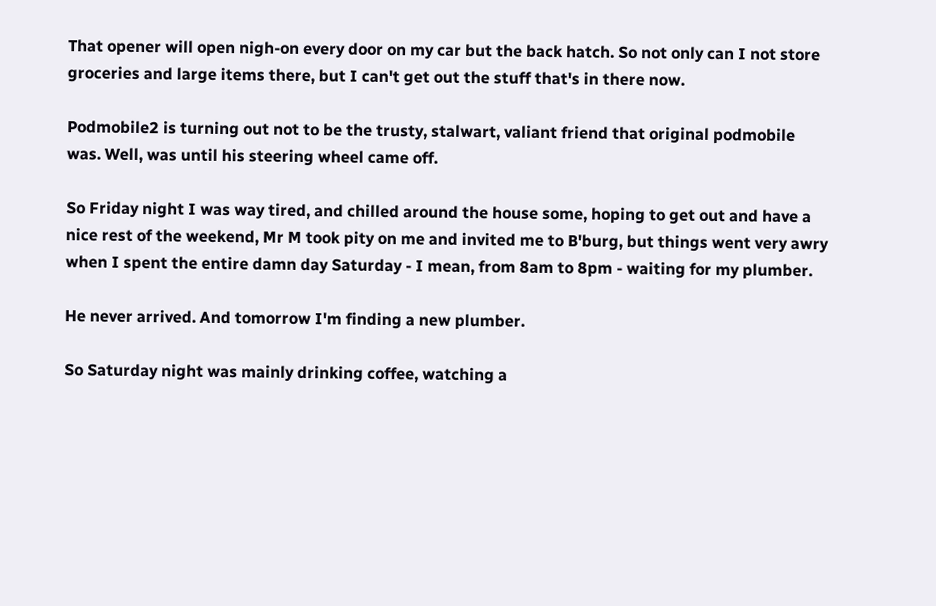That opener will open nigh-on every door on my car but the back hatch. So not only can I not store groceries and large items there, but I can't get out the stuff that's in there now.

Podmobile2 is turning out not to be the trusty, stalwart, valiant friend that original podmobile was. Well, was until his steering wheel came off.

So Friday night I was way tired, and chilled around the house some, hoping to get out and have a nice rest of the weekend, Mr M took pity on me and invited me to B'burg, but things went very awry when I spent the entire damn day Saturday - I mean, from 8am to 8pm - waiting for my plumber.

He never arrived. And tomorrow I'm finding a new plumber.

So Saturday night was mainly drinking coffee, watching a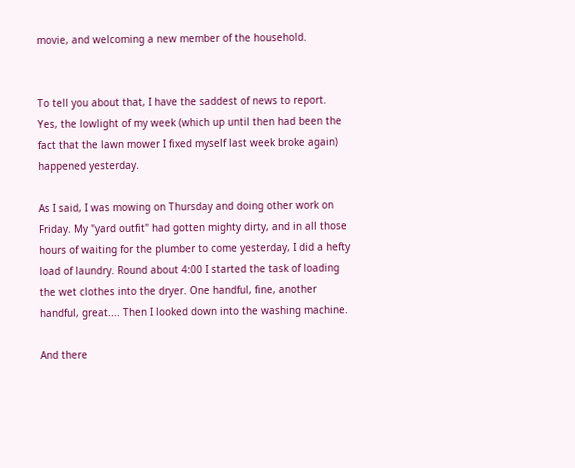movie, and welcoming a new member of the household.


To tell you about that, I have the saddest of news to report. Yes, the lowlight of my week (which up until then had been the fact that the lawn mower I fixed myself last week broke again) happened yesterday.

As I said, I was mowing on Thursday and doing other work on Friday. My "yard outfit" had gotten mighty dirty, and in all those hours of waiting for the plumber to come yesterday, I did a hefty load of laundry. Round about 4:00 I started the task of loading the wet clothes into the dryer. One handful, fine, another handful, great.... Then I looked down into the washing machine.

And there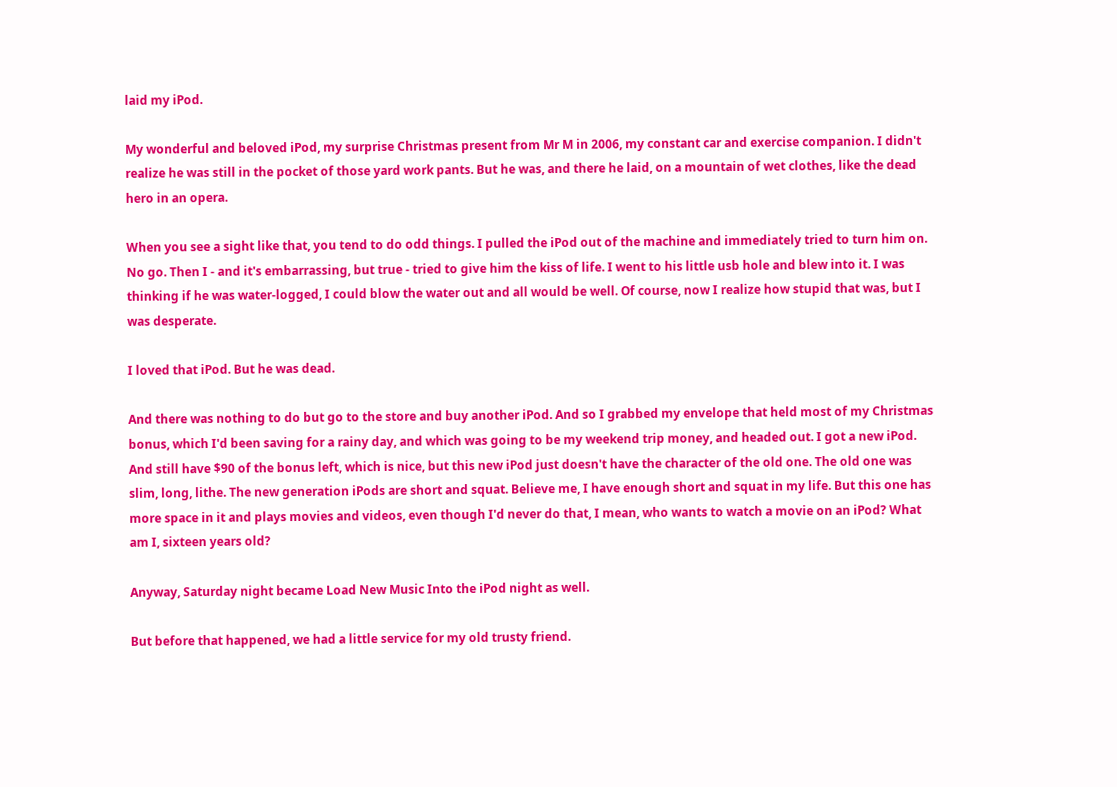laid my iPod.

My wonderful and beloved iPod, my surprise Christmas present from Mr M in 2006, my constant car and exercise companion. I didn't realize he was still in the pocket of those yard work pants. But he was, and there he laid, on a mountain of wet clothes, like the dead hero in an opera.

When you see a sight like that, you tend to do odd things. I pulled the iPod out of the machine and immediately tried to turn him on. No go. Then I - and it's embarrassing, but true - tried to give him the kiss of life. I went to his little usb hole and blew into it. I was thinking if he was water-logged, I could blow the water out and all would be well. Of course, now I realize how stupid that was, but I was desperate.

I loved that iPod. But he was dead.

And there was nothing to do but go to the store and buy another iPod. And so I grabbed my envelope that held most of my Christmas bonus, which I'd been saving for a rainy day, and which was going to be my weekend trip money, and headed out. I got a new iPod. And still have $90 of the bonus left, which is nice, but this new iPod just doesn't have the character of the old one. The old one was slim, long, lithe. The new generation iPods are short and squat. Believe me, I have enough short and squat in my life. But this one has more space in it and plays movies and videos, even though I'd never do that, I mean, who wants to watch a movie on an iPod? What am I, sixteen years old?

Anyway, Saturday night became Load New Music Into the iPod night as well.

But before that happened, we had a little service for my old trusty friend.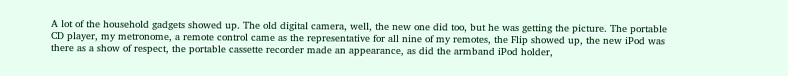A lot of the household gadgets showed up. The old digital camera, well, the new one did too, but he was getting the picture. The portable CD player, my metronome, a remote control came as the representative for all nine of my remotes, the Flip showed up, the new iPod was there as a show of respect, the portable cassette recorder made an appearance, as did the armband iPod holder,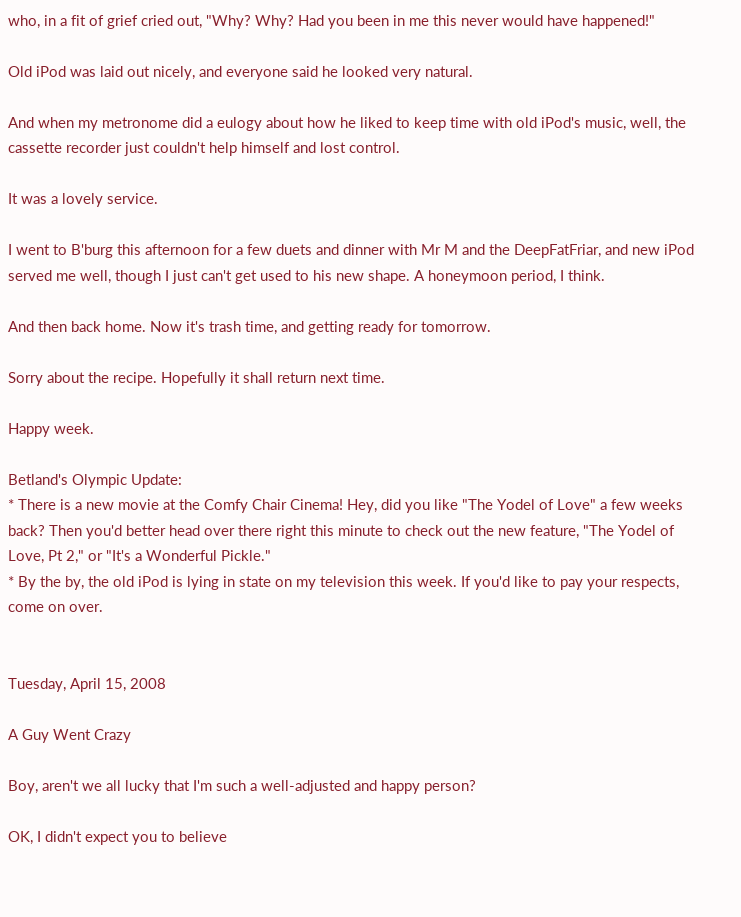who, in a fit of grief cried out, "Why? Why? Had you been in me this never would have happened!"

Old iPod was laid out nicely, and everyone said he looked very natural.

And when my metronome did a eulogy about how he liked to keep time with old iPod's music, well, the cassette recorder just couldn't help himself and lost control.

It was a lovely service.

I went to B'burg this afternoon for a few duets and dinner with Mr M and the DeepFatFriar, and new iPod served me well, though I just can't get used to his new shape. A honeymoon period, I think.

And then back home. Now it's trash time, and getting ready for tomorrow.

Sorry about the recipe. Hopefully it shall return next time.

Happy week.

Betland's Olympic Update:
* There is a new movie at the Comfy Chair Cinema! Hey, did you like "The Yodel of Love" a few weeks back? Then you'd better head over there right this minute to check out the new feature, "The Yodel of Love, Pt 2," or "It's a Wonderful Pickle."
* By the by, the old iPod is lying in state on my television this week. If you'd like to pay your respects, come on over.


Tuesday, April 15, 2008

A Guy Went Crazy

Boy, aren't we all lucky that I'm such a well-adjusted and happy person?

OK, I didn't expect you to believe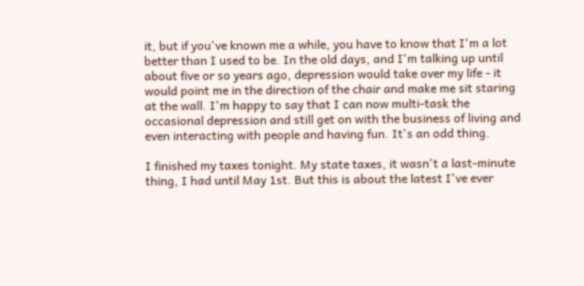it, but if you've known me a while, you have to know that I'm a lot better than I used to be. In the old days, and I'm talking up until about five or so years ago, depression would take over my life - it would point me in the direction of the chair and make me sit staring at the wall. I'm happy to say that I can now multi-task the occasional depression and still get on with the business of living and even interacting with people and having fun. It's an odd thing.

I finished my taxes tonight. My state taxes, it wasn't a last-minute thing, I had until May 1st. But this is about the latest I've ever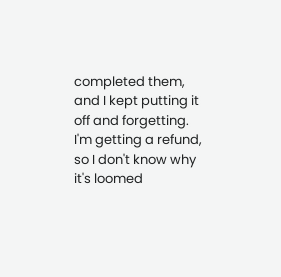completed them, and I kept putting it off and forgetting. I'm getting a refund, so I don't know why it's loomed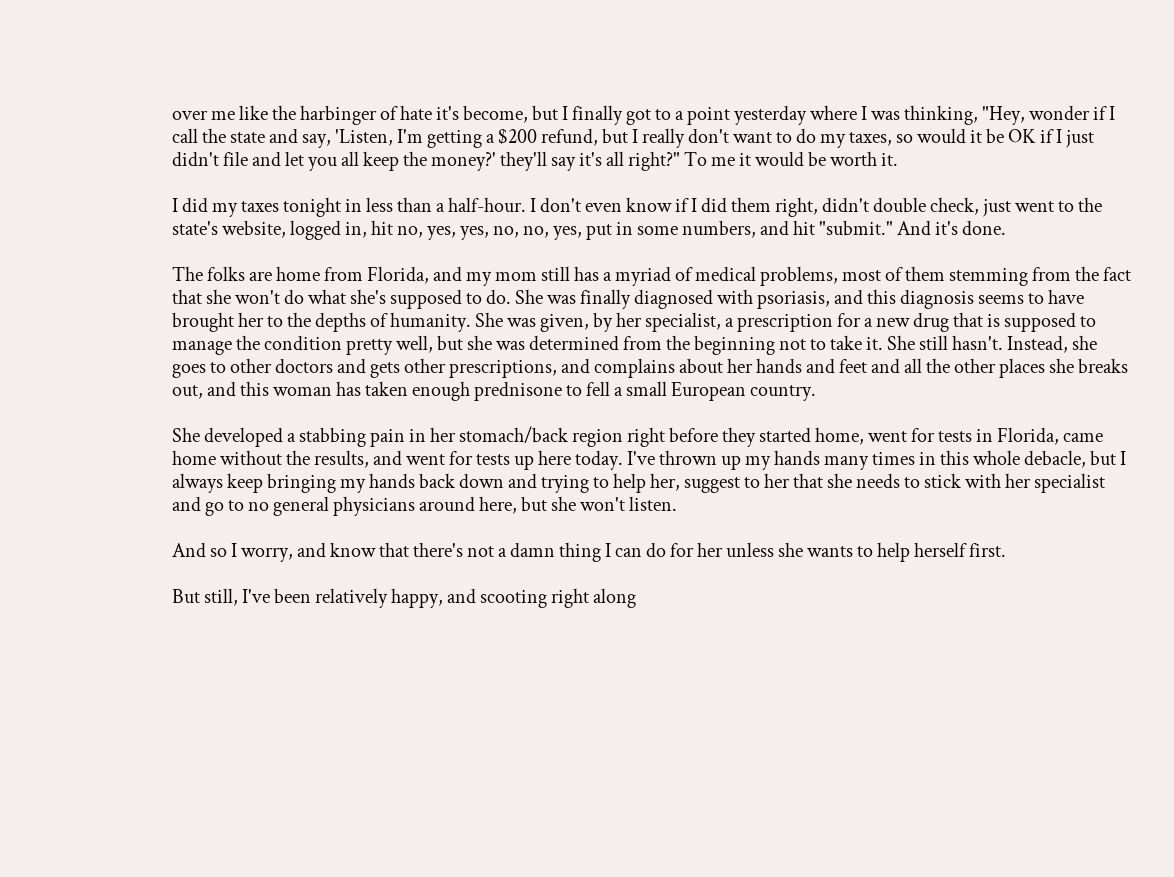over me like the harbinger of hate it's become, but I finally got to a point yesterday where I was thinking, "Hey, wonder if I call the state and say, 'Listen, I'm getting a $200 refund, but I really don't want to do my taxes, so would it be OK if I just didn't file and let you all keep the money?' they'll say it's all right?" To me it would be worth it.

I did my taxes tonight in less than a half-hour. I don't even know if I did them right, didn't double check, just went to the state's website, logged in, hit no, yes, yes, no, no, yes, put in some numbers, and hit "submit." And it's done.

The folks are home from Florida, and my mom still has a myriad of medical problems, most of them stemming from the fact that she won't do what she's supposed to do. She was finally diagnosed with psoriasis, and this diagnosis seems to have brought her to the depths of humanity. She was given, by her specialist, a prescription for a new drug that is supposed to manage the condition pretty well, but she was determined from the beginning not to take it. She still hasn't. Instead, she goes to other doctors and gets other prescriptions, and complains about her hands and feet and all the other places she breaks out, and this woman has taken enough prednisone to fell a small European country.

She developed a stabbing pain in her stomach/back region right before they started home, went for tests in Florida, came home without the results, and went for tests up here today. I've thrown up my hands many times in this whole debacle, but I always keep bringing my hands back down and trying to help her, suggest to her that she needs to stick with her specialist and go to no general physicians around here, but she won't listen.

And so I worry, and know that there's not a damn thing I can do for her unless she wants to help herself first.

But still, I've been relatively happy, and scooting right along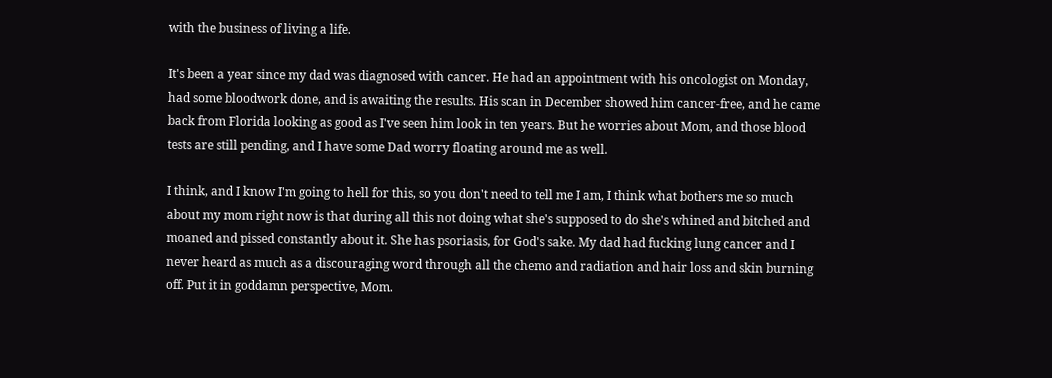with the business of living a life.

It's been a year since my dad was diagnosed with cancer. He had an appointment with his oncologist on Monday, had some bloodwork done, and is awaiting the results. His scan in December showed him cancer-free, and he came back from Florida looking as good as I've seen him look in ten years. But he worries about Mom, and those blood tests are still pending, and I have some Dad worry floating around me as well.

I think, and I know I'm going to hell for this, so you don't need to tell me I am, I think what bothers me so much about my mom right now is that during all this not doing what she's supposed to do she's whined and bitched and moaned and pissed constantly about it. She has psoriasis, for God's sake. My dad had fucking lung cancer and I never heard as much as a discouraging word through all the chemo and radiation and hair loss and skin burning off. Put it in goddamn perspective, Mom.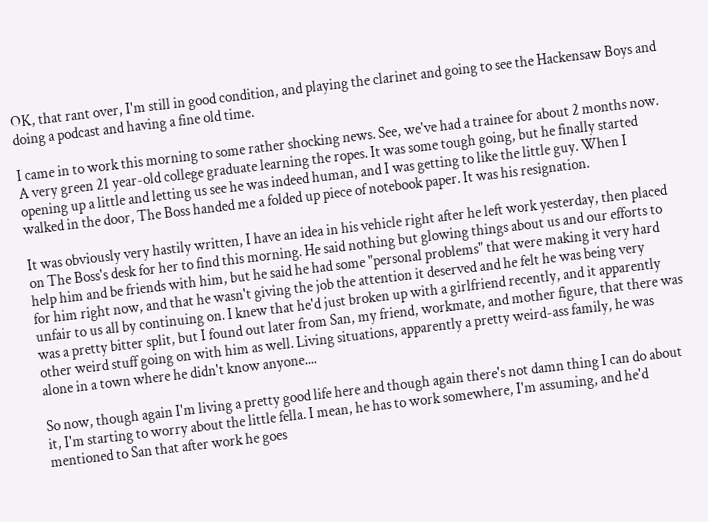OK, that rant over, I'm still in good condition, and playing the clarinet and going to see the Hackensaw Boys and doing a podcast and having a fine old time.

I came in to work this morning to some rather shocking news. See, we've had a trainee for about 2 months now. A very green 21 year-old college graduate learning the ropes. It was some tough going, but he finally started opening up a little and letting us see he was indeed human, and I was getting to like the little guy. When I walked in the door, The Boss handed me a folded up piece of notebook paper. It was his resignation.

It was obviously very hastily written, I have an idea in his vehicle right after he left work yesterday, then placed on The Boss's desk for her to find this morning. He said nothing but glowing things about us and our efforts to help him and be friends with him, but he said he had some "personal problems" that were making it very hard for him right now, and that he wasn't giving the job the attention it deserved and he felt he was being very unfair to us all by continuing on. I knew that he'd just broken up with a girlfriend recently, and it apparently was a pretty bitter split, but I found out later from San, my friend, workmate, and mother figure, that there was other weird stuff going on with him as well. Living situations, apparently a pretty weird-ass family, he was alone in a town where he didn't know anyone....

So now, though again I'm living a pretty good life here and though again there's not damn thing I can do about it, I'm starting to worry about the little fella. I mean, he has to work somewhere, I'm assuming, and he'd mentioned to San that after work he goes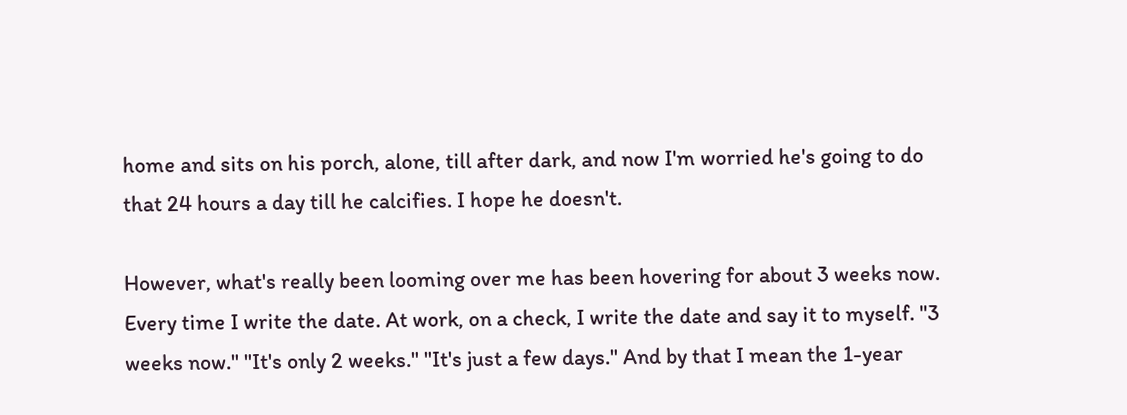home and sits on his porch, alone, till after dark, and now I'm worried he's going to do that 24 hours a day till he calcifies. I hope he doesn't.

However, what's really been looming over me has been hovering for about 3 weeks now. Every time I write the date. At work, on a check, I write the date and say it to myself. "3 weeks now." "It's only 2 weeks." "It's just a few days." And by that I mean the 1-year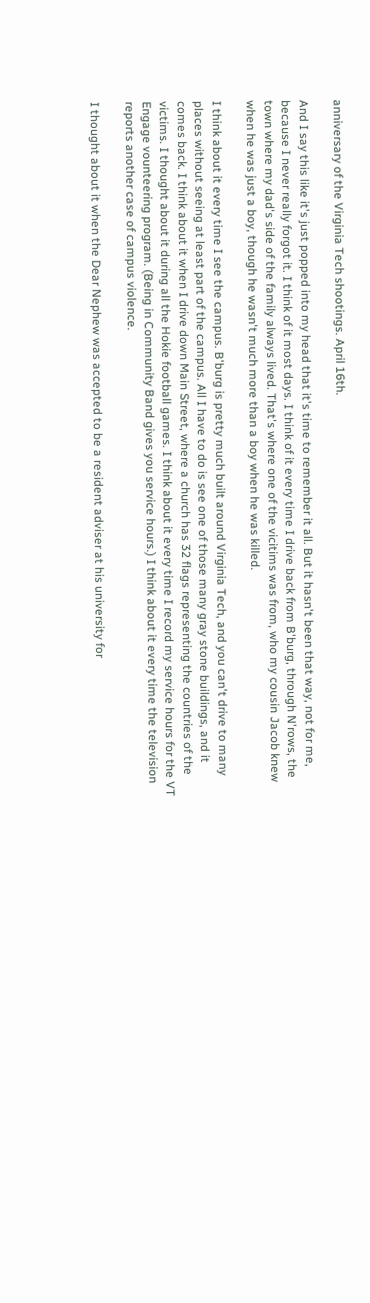anniversary of the Virginia Tech shootings. April 16th.

And I say this like it's just popped into my head that it's time to remember it all. But it hasn't been that way, not for me, because I never really forgot it. I think of it most days. I think of it every time I drive back from B'burg, through N'rows, the town where my dad's side of the family always lived. That's where one of the vicitims was from, who my cousin Jacob knew when he was just a boy, though he wasn't much more than a boy when he was killed.

I think about it every time I see the campus. B'burg is pretty much built around Virginia Tech, and you can't drive to many places without seeing at least part of the campus. All I have to do is see one of those many gray stone buildings, and it comes back. I think about it when I drive down Main Street, where a church has 32 flags representing the countries of the victims. I thought about it during all the Hokie football games. I think about it every time I record my service hours for the VT Engage vounteering program. (Being in Community Band gives you service hours.) I think about it every time the television reports another case of campus violence.

I thought about it when the Dear Nephew was accepted to be a resident adviser at his university for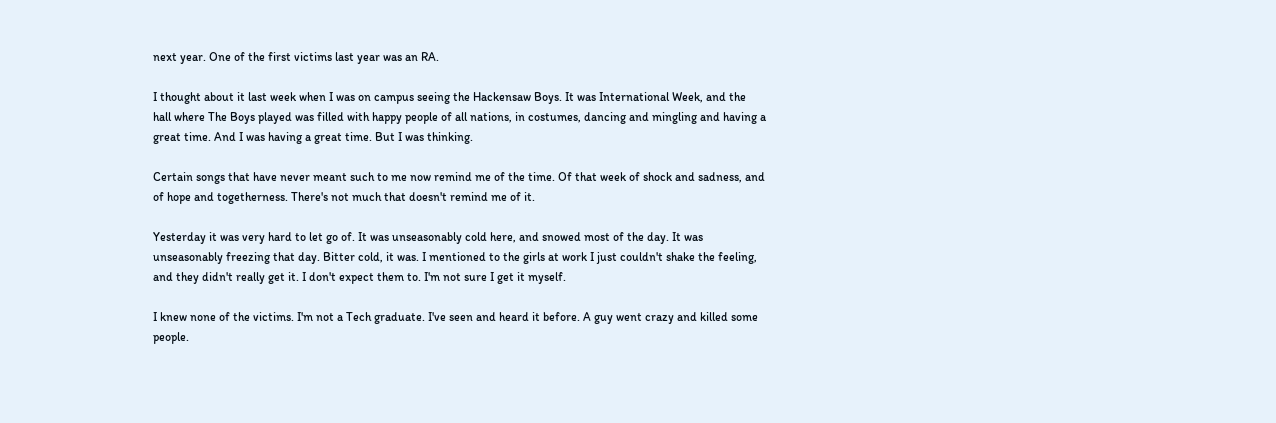next year. One of the first victims last year was an RA.

I thought about it last week when I was on campus seeing the Hackensaw Boys. It was International Week, and the hall where The Boys played was filled with happy people of all nations, in costumes, dancing and mingling and having a great time. And I was having a great time. But I was thinking.

Certain songs that have never meant such to me now remind me of the time. Of that week of shock and sadness, and of hope and togetherness. There's not much that doesn't remind me of it.

Yesterday it was very hard to let go of. It was unseasonably cold here, and snowed most of the day. It was unseasonably freezing that day. Bitter cold, it was. I mentioned to the girls at work I just couldn't shake the feeling, and they didn't really get it. I don't expect them to. I'm not sure I get it myself.

I knew none of the victims. I'm not a Tech graduate. I've seen and heard it before. A guy went crazy and killed some people.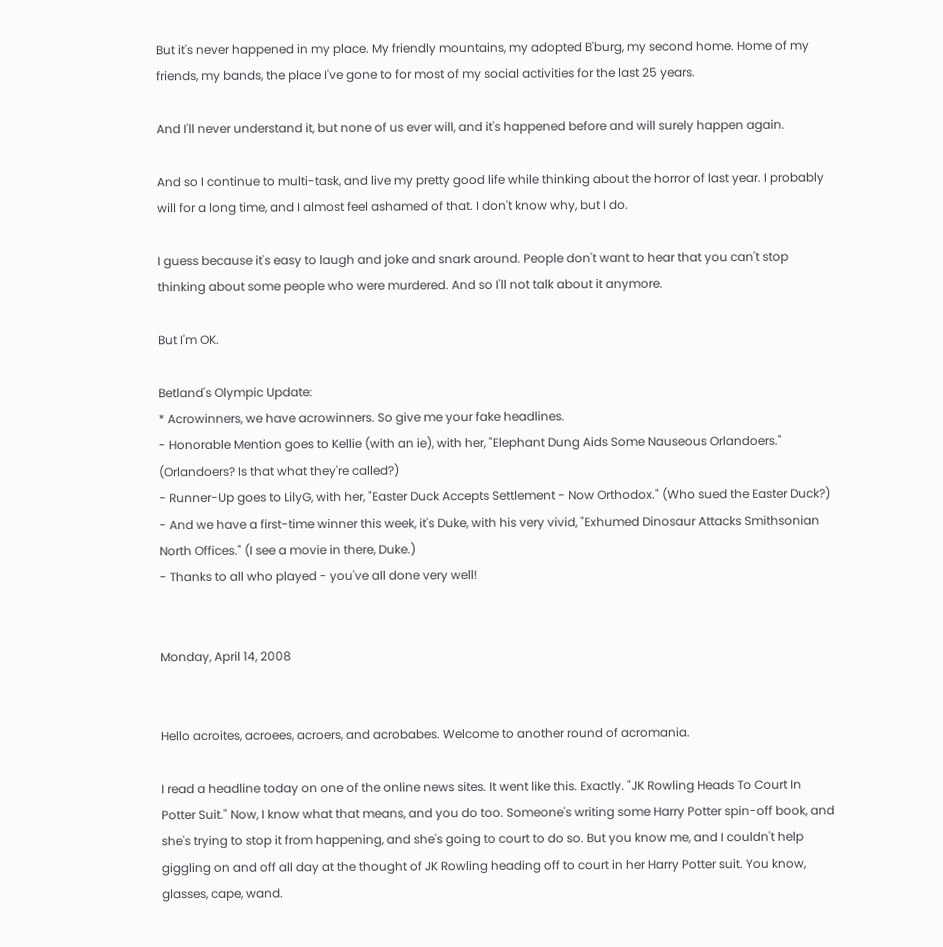But it's never happened in my place. My friendly mountains, my adopted B'burg, my second home. Home of my friends, my bands, the place I've gone to for most of my social activities for the last 25 years.

And I'll never understand it, but none of us ever will, and it's happened before and will surely happen again.

And so I continue to multi-task, and live my pretty good life while thinking about the horror of last year. I probably will for a long time, and I almost feel ashamed of that. I don't know why, but I do.

I guess because it's easy to laugh and joke and snark around. People don't want to hear that you can't stop thinking about some people who were murdered. And so I'll not talk about it anymore.

But I'm OK.

Betland's Olympic Update:
* Acrowinners, we have acrowinners. So give me your fake headlines.
- Honorable Mention goes to Kellie (with an ie), with her, "Elephant Dung Aids Some Nauseous Orlandoers." (Orlandoers? Is that what they're called?)
- Runner-Up goes to LilyG, with her, "Easter Duck Accepts Settlement - Now Orthodox." (Who sued the Easter Duck?)
- And we have a first-time winner this week, it's Duke, with his very vivid, "Exhumed Dinosaur Attacks Smithsonian North Offices." (I see a movie in there, Duke.)
- Thanks to all who played - you've all done very well!


Monday, April 14, 2008


Hello acroites, acroees, acroers, and acrobabes. Welcome to another round of acromania.

I read a headline today on one of the online news sites. It went like this. Exactly. "JK Rowling Heads To Court In Potter Suit." Now, I know what that means, and you do too. Someone's writing some Harry Potter spin-off book, and she's trying to stop it from happening, and she's going to court to do so. But you know me, and I couldn't help giggling on and off all day at the thought of JK Rowling heading off to court in her Harry Potter suit. You know, glasses, cape, wand.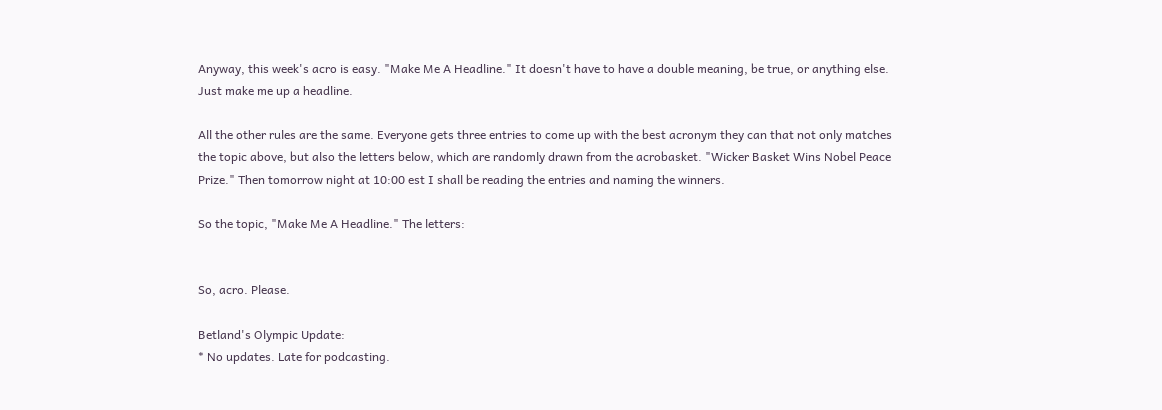Anyway, this week's acro is easy. "Make Me A Headline." It doesn't have to have a double meaning, be true, or anything else. Just make me up a headline.

All the other rules are the same. Everyone gets three entries to come up with the best acronym they can that not only matches the topic above, but also the letters below, which are randomly drawn from the acrobasket. "Wicker Basket Wins Nobel Peace Prize." Then tomorrow night at 10:00 est I shall be reading the entries and naming the winners.

So the topic, "Make Me A Headline." The letters:


So, acro. Please.

Betland's Olympic Update:
* No updates. Late for podcasting.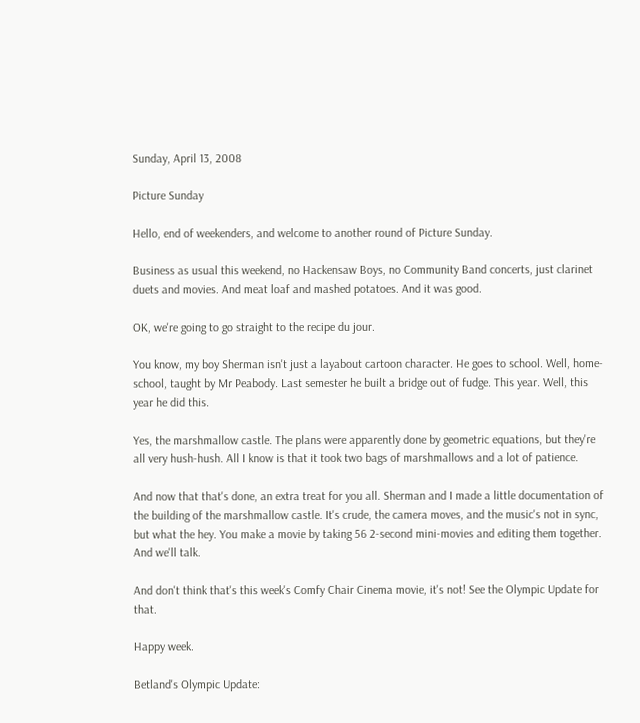Sunday, April 13, 2008

Picture Sunday

Hello, end of weekenders, and welcome to another round of Picture Sunday.

Business as usual this weekend, no Hackensaw Boys, no Community Band concerts, just clarinet duets and movies. And meat loaf and mashed potatoes. And it was good.

OK, we're going to go straight to the recipe du jour.

You know, my boy Sherman isn't just a layabout cartoon character. He goes to school. Well, home-school, taught by Mr Peabody. Last semester he built a bridge out of fudge. This year. Well, this year he did this.

Yes, the marshmallow castle. The plans were apparently done by geometric equations, but they're all very hush-hush. All I know is that it took two bags of marshmallows and a lot of patience.

And now that that's done, an extra treat for you all. Sherman and I made a little documentation of the building of the marshmallow castle. It's crude, the camera moves, and the music's not in sync, but what the hey. You make a movie by taking 56 2-second mini-movies and editing them together. And we'll talk.

And don't think that's this week's Comfy Chair Cinema movie, it's not! See the Olympic Update for that.

Happy week.

Betland's Olympic Update: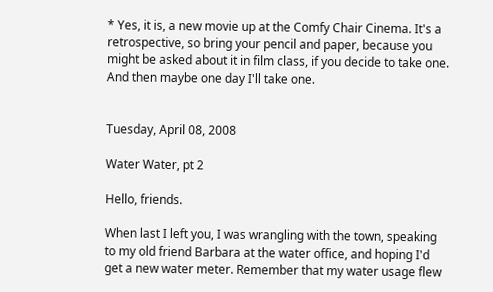* Yes, it is, a new movie up at the Comfy Chair Cinema. It's a retrospective, so bring your pencil and paper, because you might be asked about it in film class, if you decide to take one. And then maybe one day I'll take one.


Tuesday, April 08, 2008

Water Water, pt 2

Hello, friends.

When last I left you, I was wrangling with the town, speaking to my old friend Barbara at the water office, and hoping I'd get a new water meter. Remember that my water usage flew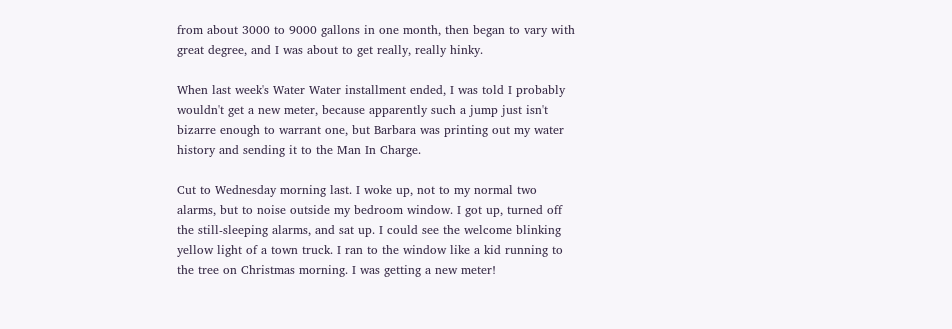from about 3000 to 9000 gallons in one month, then began to vary with great degree, and I was about to get really, really hinky.

When last week's Water Water installment ended, I was told I probably wouldn't get a new meter, because apparently such a jump just isn't bizarre enough to warrant one, but Barbara was printing out my water history and sending it to the Man In Charge.

Cut to Wednesday morning last. I woke up, not to my normal two alarms, but to noise outside my bedroom window. I got up, turned off the still-sleeping alarms, and sat up. I could see the welcome blinking yellow light of a town truck. I ran to the window like a kid running to the tree on Christmas morning. I was getting a new meter!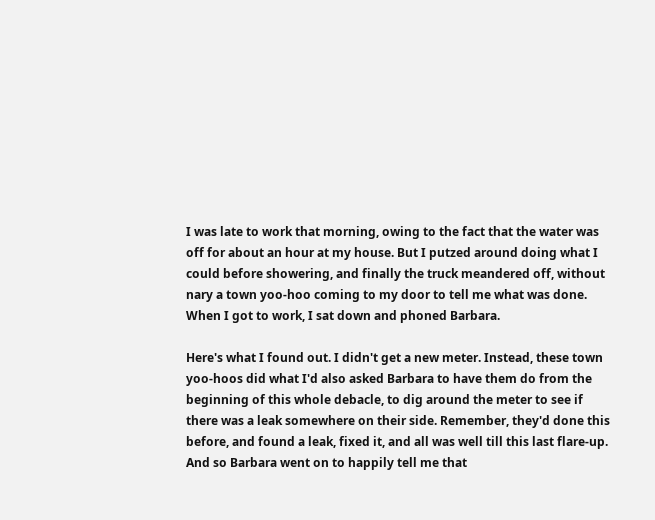I was late to work that morning, owing to the fact that the water was off for about an hour at my house. But I putzed around doing what I could before showering, and finally the truck meandered off, without nary a town yoo-hoo coming to my door to tell me what was done. When I got to work, I sat down and phoned Barbara.

Here's what I found out. I didn't get a new meter. Instead, these town yoo-hoos did what I'd also asked Barbara to have them do from the beginning of this whole debacle, to dig around the meter to see if there was a leak somewhere on their side. Remember, they'd done this before, and found a leak, fixed it, and all was well till this last flare-up. And so Barbara went on to happily tell me that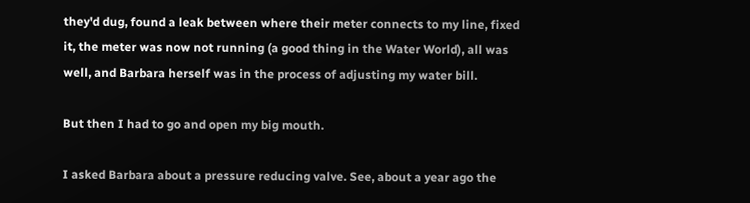they'd dug, found a leak between where their meter connects to my line, fixed it, the meter was now not running (a good thing in the Water World), all was well, and Barbara herself was in the process of adjusting my water bill.

But then I had to go and open my big mouth.

I asked Barbara about a pressure reducing valve. See, about a year ago the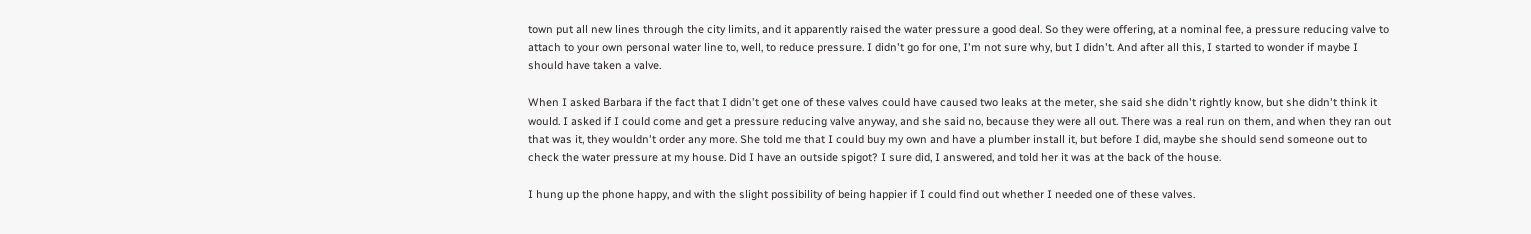town put all new lines through the city limits, and it apparently raised the water pressure a good deal. So they were offering, at a nominal fee, a pressure reducing valve to attach to your own personal water line to, well, to reduce pressure. I didn't go for one, I'm not sure why, but I didn't. And after all this, I started to wonder if maybe I should have taken a valve.

When I asked Barbara if the fact that I didn't get one of these valves could have caused two leaks at the meter, she said she didn't rightly know, but she didn't think it would. I asked if I could come and get a pressure reducing valve anyway, and she said no, because they were all out. There was a real run on them, and when they ran out that was it, they wouldn't order any more. She told me that I could buy my own and have a plumber install it, but before I did, maybe she should send someone out to check the water pressure at my house. Did I have an outside spigot? I sure did, I answered, and told her it was at the back of the house.

I hung up the phone happy, and with the slight possibility of being happier if I could find out whether I needed one of these valves.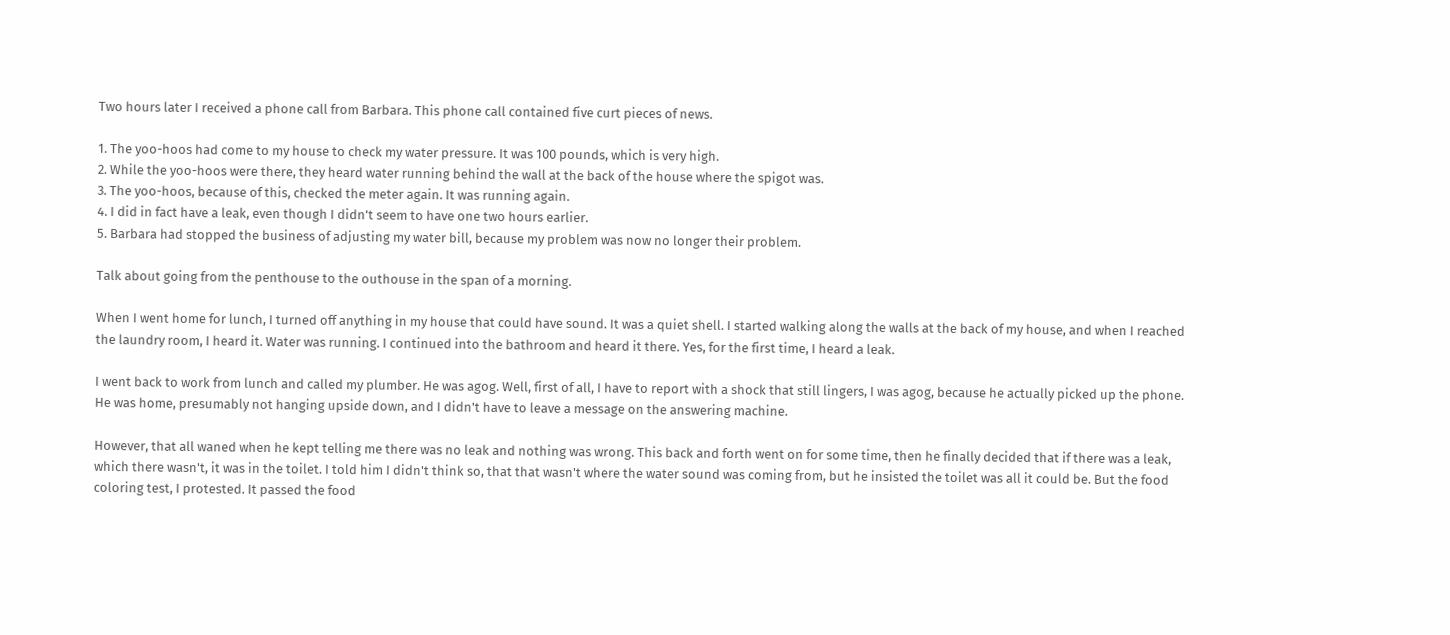Two hours later I received a phone call from Barbara. This phone call contained five curt pieces of news.

1. The yoo-hoos had come to my house to check my water pressure. It was 100 pounds, which is very high.
2. While the yoo-hoos were there, they heard water running behind the wall at the back of the house where the spigot was.
3. The yoo-hoos, because of this, checked the meter again. It was running again.
4. I did in fact have a leak, even though I didn't seem to have one two hours earlier.
5. Barbara had stopped the business of adjusting my water bill, because my problem was now no longer their problem.

Talk about going from the penthouse to the outhouse in the span of a morning.

When I went home for lunch, I turned off anything in my house that could have sound. It was a quiet shell. I started walking along the walls at the back of my house, and when I reached the laundry room, I heard it. Water was running. I continued into the bathroom and heard it there. Yes, for the first time, I heard a leak.

I went back to work from lunch and called my plumber. He was agog. Well, first of all, I have to report with a shock that still lingers, I was agog, because he actually picked up the phone. He was home, presumably not hanging upside down, and I didn't have to leave a message on the answering machine.

However, that all waned when he kept telling me there was no leak and nothing was wrong. This back and forth went on for some time, then he finally decided that if there was a leak, which there wasn't, it was in the toilet. I told him I didn't think so, that that wasn't where the water sound was coming from, but he insisted the toilet was all it could be. But the food coloring test, I protested. It passed the food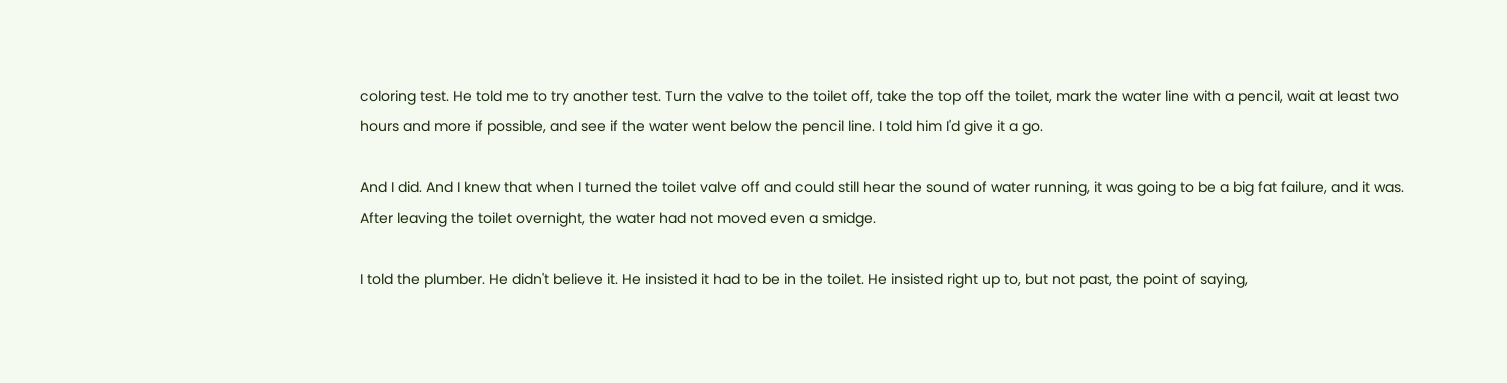coloring test. He told me to try another test. Turn the valve to the toilet off, take the top off the toilet, mark the water line with a pencil, wait at least two hours and more if possible, and see if the water went below the pencil line. I told him I'd give it a go.

And I did. And I knew that when I turned the toilet valve off and could still hear the sound of water running, it was going to be a big fat failure, and it was. After leaving the toilet overnight, the water had not moved even a smidge.

I told the plumber. He didn't believe it. He insisted it had to be in the toilet. He insisted right up to, but not past, the point of saying,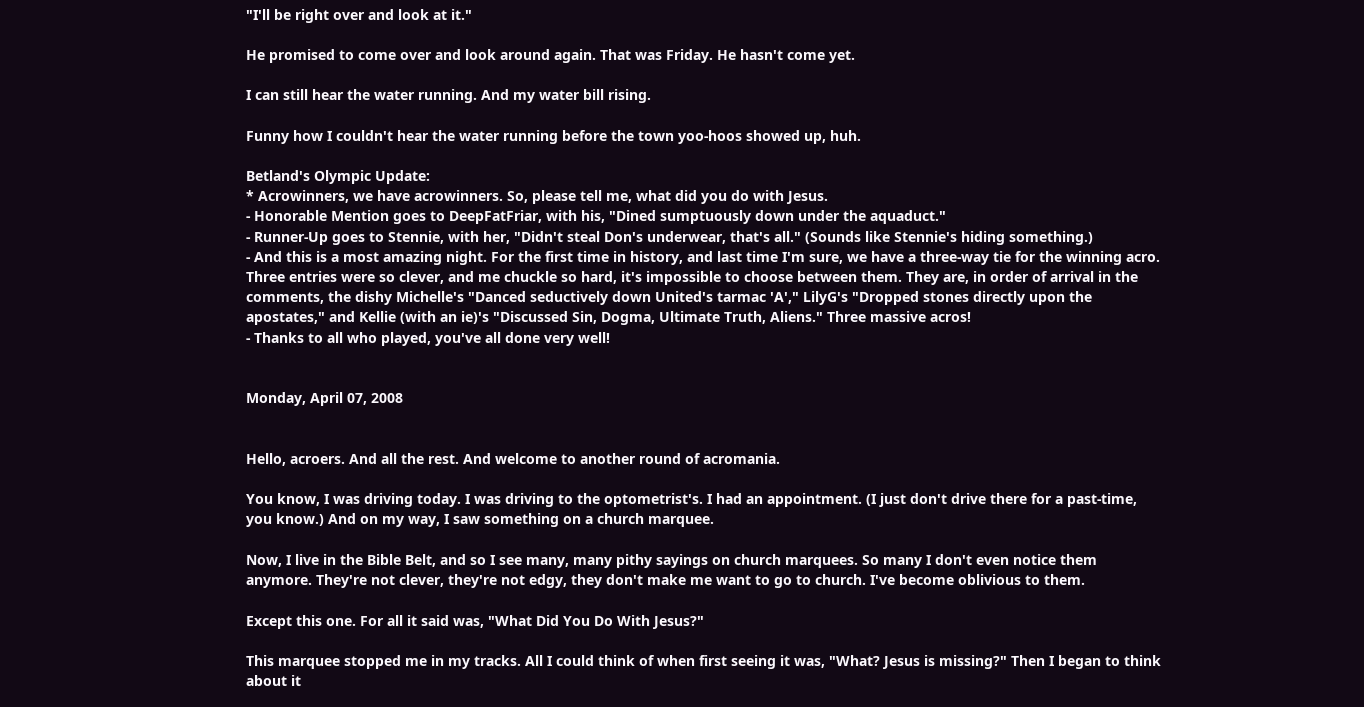"I'll be right over and look at it."

He promised to come over and look around again. That was Friday. He hasn't come yet.

I can still hear the water running. And my water bill rising.

Funny how I couldn't hear the water running before the town yoo-hoos showed up, huh.

Betland's Olympic Update:
* Acrowinners, we have acrowinners. So, please tell me, what did you do with Jesus.
- Honorable Mention goes to DeepFatFriar, with his, "Dined sumptuously down under the aquaduct."
- Runner-Up goes to Stennie, with her, "Didn't steal Don's underwear, that's all." (Sounds like Stennie's hiding something.)
- And this is a most amazing night. For the first time in history, and last time I'm sure, we have a three-way tie for the winning acro. Three entries were so clever, and me chuckle so hard, it's impossible to choose between them. They are, in order of arrival in the comments, the dishy Michelle's "Danced seductively down United's tarmac 'A'," LilyG's "Dropped stones directly upon the apostates," and Kellie (with an ie)'s "Discussed Sin, Dogma, Ultimate Truth, Aliens." Three massive acros!
- Thanks to all who played, you've all done very well!


Monday, April 07, 2008


Hello, acroers. And all the rest. And welcome to another round of acromania.

You know, I was driving today. I was driving to the optometrist's. I had an appointment. (I just don't drive there for a past-time, you know.) And on my way, I saw something on a church marquee.

Now, I live in the Bible Belt, and so I see many, many pithy sayings on church marquees. So many I don't even notice them anymore. They're not clever, they're not edgy, they don't make me want to go to church. I've become oblivious to them.

Except this one. For all it said was, "What Did You Do With Jesus?"

This marquee stopped me in my tracks. All I could think of when first seeing it was, "What? Jesus is missing?" Then I began to think about it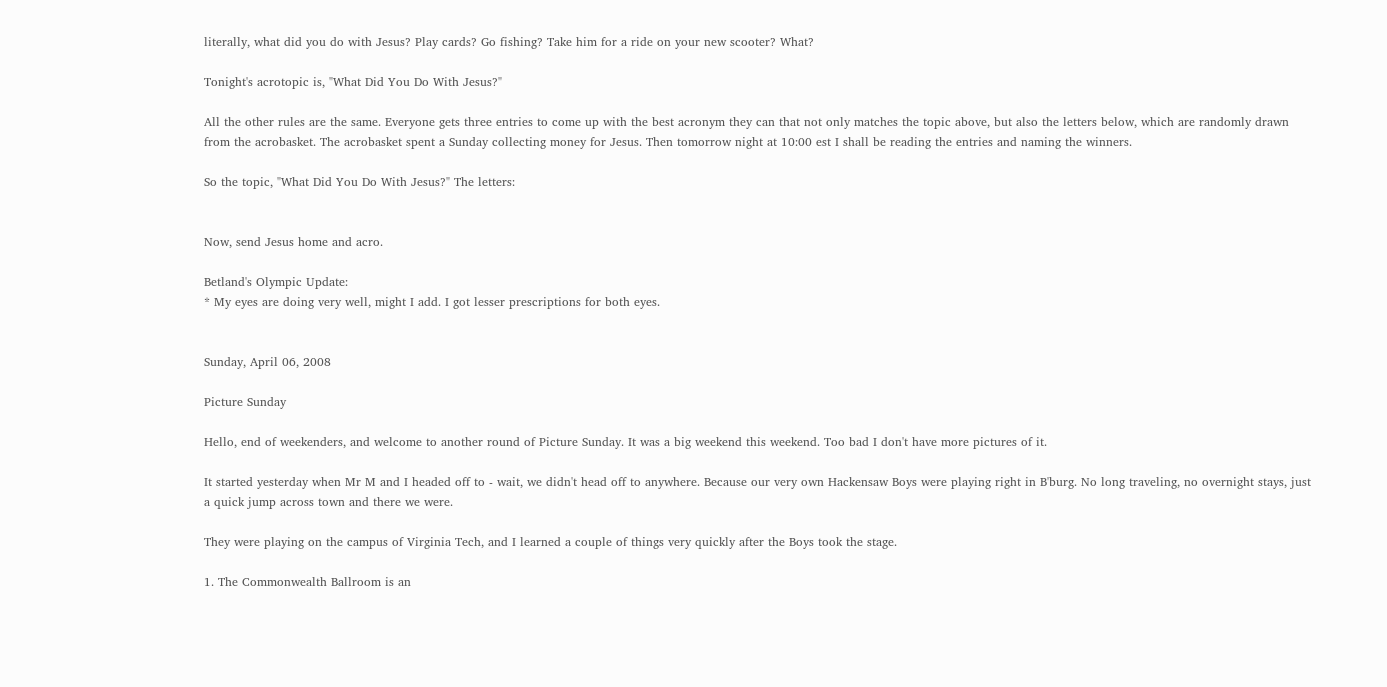literally, what did you do with Jesus? Play cards? Go fishing? Take him for a ride on your new scooter? What?

Tonight's acrotopic is, "What Did You Do With Jesus?"

All the other rules are the same. Everyone gets three entries to come up with the best acronym they can that not only matches the topic above, but also the letters below, which are randomly drawn from the acrobasket. The acrobasket spent a Sunday collecting money for Jesus. Then tomorrow night at 10:00 est I shall be reading the entries and naming the winners.

So the topic, "What Did You Do With Jesus?" The letters:


Now, send Jesus home and acro.

Betland's Olympic Update:
* My eyes are doing very well, might I add. I got lesser prescriptions for both eyes.


Sunday, April 06, 2008

Picture Sunday

Hello, end of weekenders, and welcome to another round of Picture Sunday. It was a big weekend this weekend. Too bad I don't have more pictures of it.

It started yesterday when Mr M and I headed off to - wait, we didn't head off to anywhere. Because our very own Hackensaw Boys were playing right in B'burg. No long traveling, no overnight stays, just a quick jump across town and there we were.

They were playing on the campus of Virginia Tech, and I learned a couple of things very quickly after the Boys took the stage.

1. The Commonwealth Ballroom is an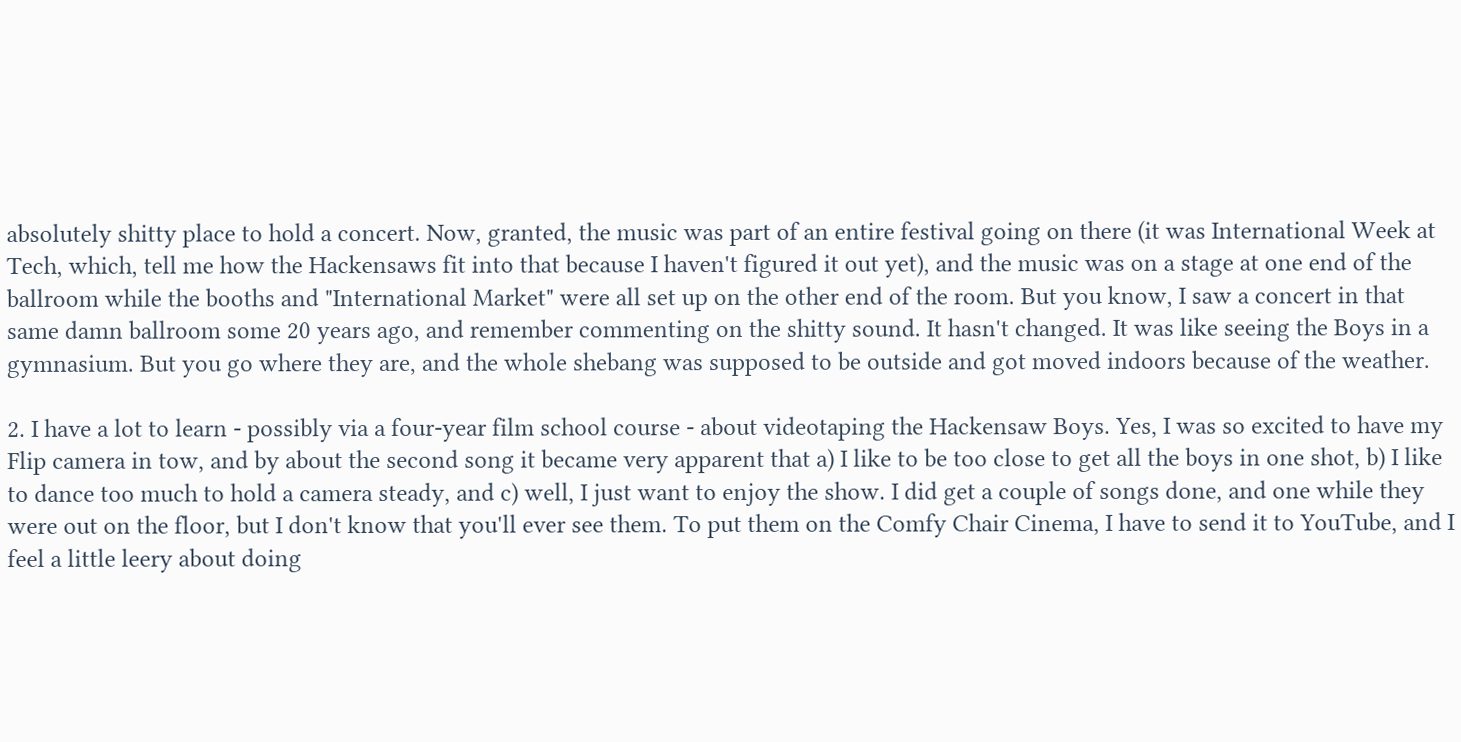absolutely shitty place to hold a concert. Now, granted, the music was part of an entire festival going on there (it was International Week at Tech, which, tell me how the Hackensaws fit into that because I haven't figured it out yet), and the music was on a stage at one end of the ballroom while the booths and "International Market" were all set up on the other end of the room. But you know, I saw a concert in that same damn ballroom some 20 years ago, and remember commenting on the shitty sound. It hasn't changed. It was like seeing the Boys in a gymnasium. But you go where they are, and the whole shebang was supposed to be outside and got moved indoors because of the weather.

2. I have a lot to learn - possibly via a four-year film school course - about videotaping the Hackensaw Boys. Yes, I was so excited to have my Flip camera in tow, and by about the second song it became very apparent that a) I like to be too close to get all the boys in one shot, b) I like to dance too much to hold a camera steady, and c) well, I just want to enjoy the show. I did get a couple of songs done, and one while they were out on the floor, but I don't know that you'll ever see them. To put them on the Comfy Chair Cinema, I have to send it to YouTube, and I feel a little leery about doing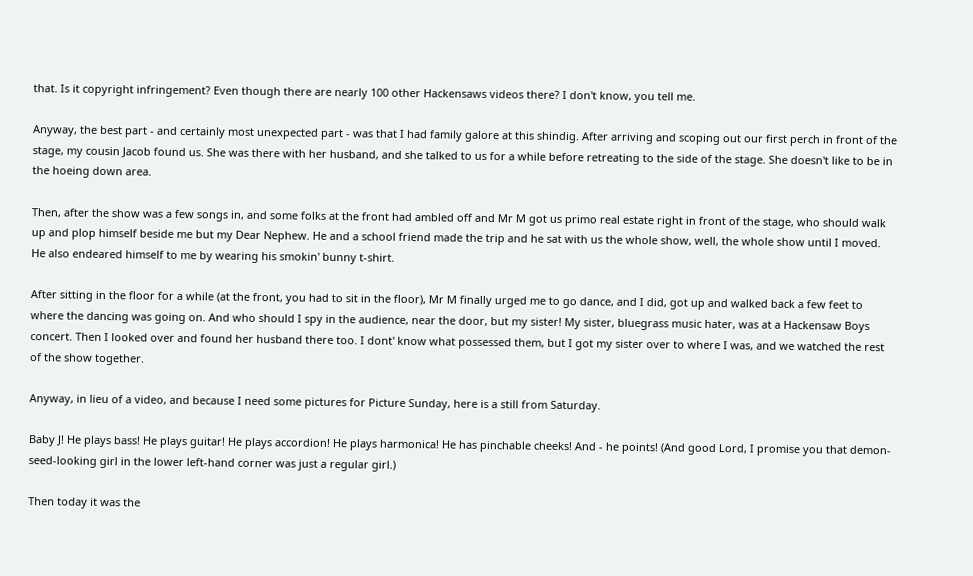that. Is it copyright infringement? Even though there are nearly 100 other Hackensaws videos there? I don't know, you tell me.

Anyway, the best part - and certainly most unexpected part - was that I had family galore at this shindig. After arriving and scoping out our first perch in front of the stage, my cousin Jacob found us. She was there with her husband, and she talked to us for a while before retreating to the side of the stage. She doesn't like to be in the hoeing down area.

Then, after the show was a few songs in, and some folks at the front had ambled off and Mr M got us primo real estate right in front of the stage, who should walk up and plop himself beside me but my Dear Nephew. He and a school friend made the trip and he sat with us the whole show, well, the whole show until I moved. He also endeared himself to me by wearing his smokin' bunny t-shirt.

After sitting in the floor for a while (at the front, you had to sit in the floor), Mr M finally urged me to go dance, and I did, got up and walked back a few feet to where the dancing was going on. And who should I spy in the audience, near the door, but my sister! My sister, bluegrass music hater, was at a Hackensaw Boys concert. Then I looked over and found her husband there too. I dont' know what possessed them, but I got my sister over to where I was, and we watched the rest of the show together.

Anyway, in lieu of a video, and because I need some pictures for Picture Sunday, here is a still from Saturday.

Baby J! He plays bass! He plays guitar! He plays accordion! He plays harmonica! He has pinchable cheeks! And - he points! (And good Lord, I promise you that demon-seed-looking girl in the lower left-hand corner was just a regular girl.)

Then today it was the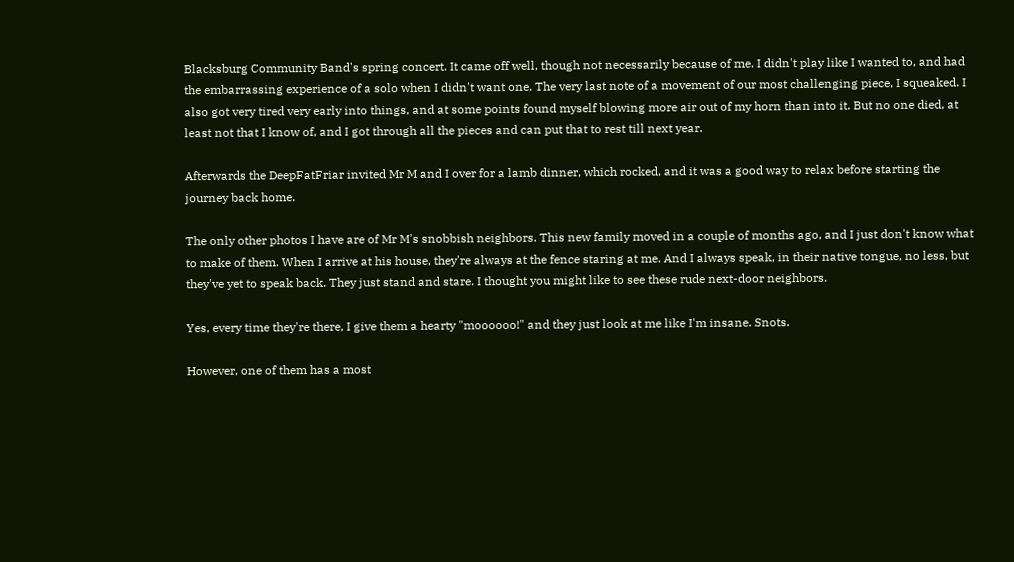Blacksburg Community Band's spring concert. It came off well, though not necessarily because of me. I didn't play like I wanted to, and had the embarrassing experience of a solo when I didn't want one. The very last note of a movement of our most challenging piece, I squeaked. I also got very tired very early into things, and at some points found myself blowing more air out of my horn than into it. But no one died, at least not that I know of, and I got through all the pieces and can put that to rest till next year.

Afterwards the DeepFatFriar invited Mr M and I over for a lamb dinner, which rocked, and it was a good way to relax before starting the journey back home.

The only other photos I have are of Mr M's snobbish neighbors. This new family moved in a couple of months ago, and I just don't know what to make of them. When I arrive at his house, they're always at the fence staring at me. And I always speak, in their native tongue, no less, but they've yet to speak back. They just stand and stare. I thought you might like to see these rude next-door neighbors.

Yes, every time they're there, I give them a hearty "moooooo!" and they just look at me like I'm insane. Snots.

However, one of them has a most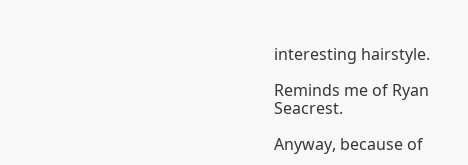interesting hairstyle.

Reminds me of Ryan Seacrest.

Anyway, because of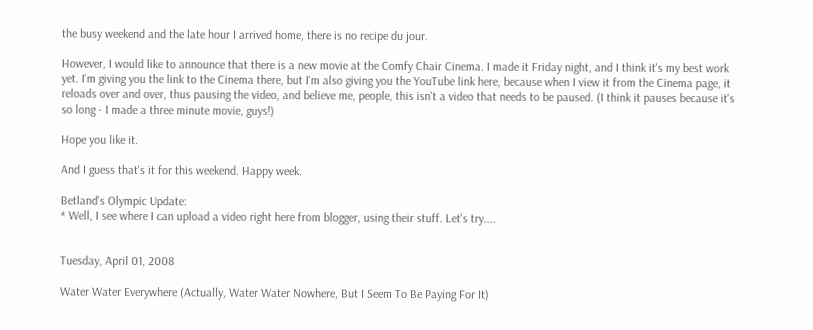the busy weekend and the late hour I arrived home, there is no recipe du jour.

However, I would like to announce that there is a new movie at the Comfy Chair Cinema. I made it Friday night, and I think it's my best work yet. I'm giving you the link to the Cinema there, but I'm also giving you the YouTube link here, because when I view it from the Cinema page, it reloads over and over, thus pausing the video, and believe me, people, this isn't a video that needs to be paused. (I think it pauses because it's so long - I made a three minute movie, guys!)

Hope you like it.

And I guess that's it for this weekend. Happy week.

Betland's Olympic Update:
* Well, I see where I can upload a video right here from blogger, using their stuff. Let's try....


Tuesday, April 01, 2008

Water Water Everywhere (Actually, Water Water Nowhere, But I Seem To Be Paying For It)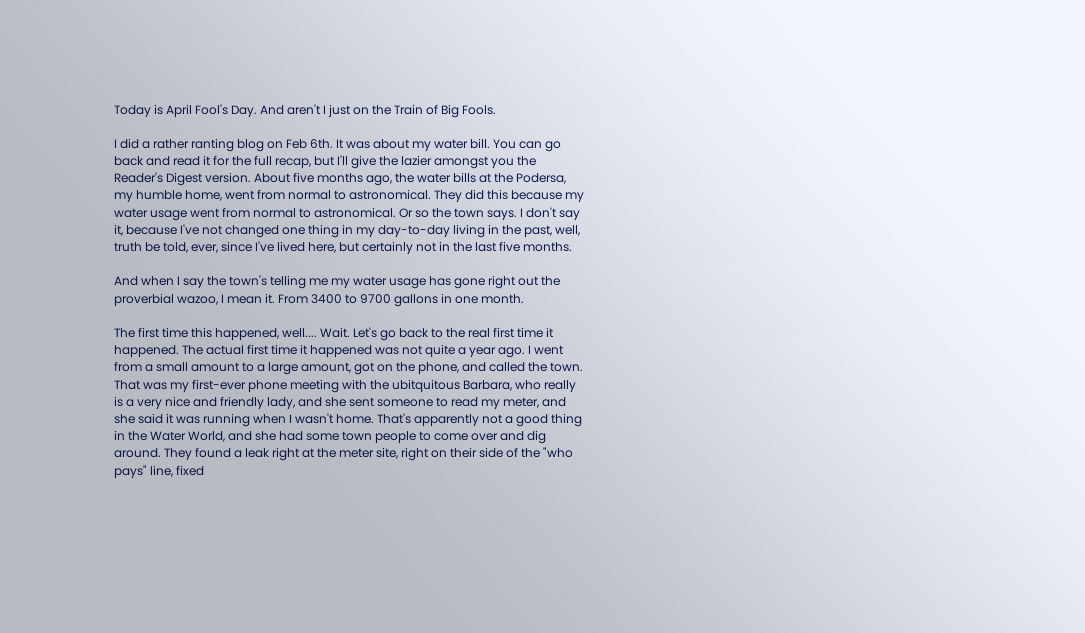Today is April Fool's Day. And aren't I just on the Train of Big Fools.

I did a rather ranting blog on Feb 6th. It was about my water bill. You can go back and read it for the full recap, but I'll give the lazier amongst you the Reader's Digest version. About five months ago, the water bills at the Podersa, my humble home, went from normal to astronomical. They did this because my water usage went from normal to astronomical. Or so the town says. I don't say it, because I've not changed one thing in my day-to-day living in the past, well, truth be told, ever, since I've lived here, but certainly not in the last five months.

And when I say the town's telling me my water usage has gone right out the proverbial wazoo, I mean it. From 3400 to 9700 gallons in one month.

The first time this happened, well.... Wait. Let's go back to the real first time it happened. The actual first time it happened was not quite a year ago. I went from a small amount to a large amount, got on the phone, and called the town. That was my first-ever phone meeting with the ubitquitous Barbara, who really is a very nice and friendly lady, and she sent someone to read my meter, and she said it was running when I wasn't home. That's apparently not a good thing in the Water World, and she had some town people to come over and dig around. They found a leak right at the meter site, right on their side of the "who pays" line, fixed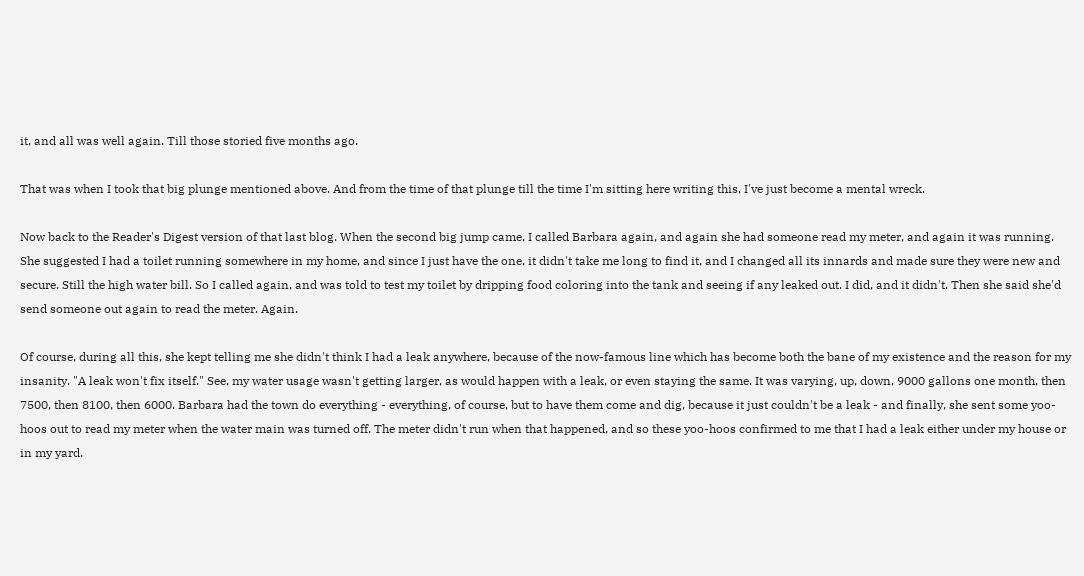it, and all was well again. Till those storied five months ago.

That was when I took that big plunge mentioned above. And from the time of that plunge till the time I'm sitting here writing this, I've just become a mental wreck.

Now back to the Reader's Digest version of that last blog. When the second big jump came, I called Barbara again, and again she had someone read my meter, and again it was running. She suggested I had a toilet running somewhere in my home, and since I just have the one, it didn't take me long to find it, and I changed all its innards and made sure they were new and secure. Still the high water bill. So I called again, and was told to test my toilet by dripping food coloring into the tank and seeing if any leaked out. I did, and it didn't. Then she said she'd send someone out again to read the meter. Again.

Of course, during all this, she kept telling me she didn't think I had a leak anywhere, because of the now-famous line which has become both the bane of my existence and the reason for my insanity. "A leak won't fix itself." See, my water usage wasn't getting larger, as would happen with a leak, or even staying the same. It was varying, up, down, 9000 gallons one month, then 7500, then 8100, then 6000. Barbara had the town do everything - everything, of course, but to have them come and dig, because it just couldn't be a leak - and finally, she sent some yoo-hoos out to read my meter when the water main was turned off. The meter didn't run when that happened, and so these yoo-hoos confirmed to me that I had a leak either under my house or in my yard.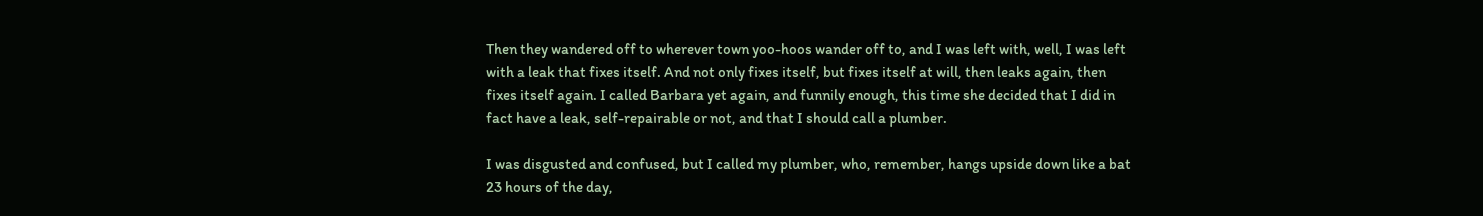Then they wandered off to wherever town yoo-hoos wander off to, and I was left with, well, I was left with a leak that fixes itself. And not only fixes itself, but fixes itself at will, then leaks again, then fixes itself again. I called Barbara yet again, and funnily enough, this time she decided that I did in fact have a leak, self-repairable or not, and that I should call a plumber.

I was disgusted and confused, but I called my plumber, who, remember, hangs upside down like a bat 23 hours of the day,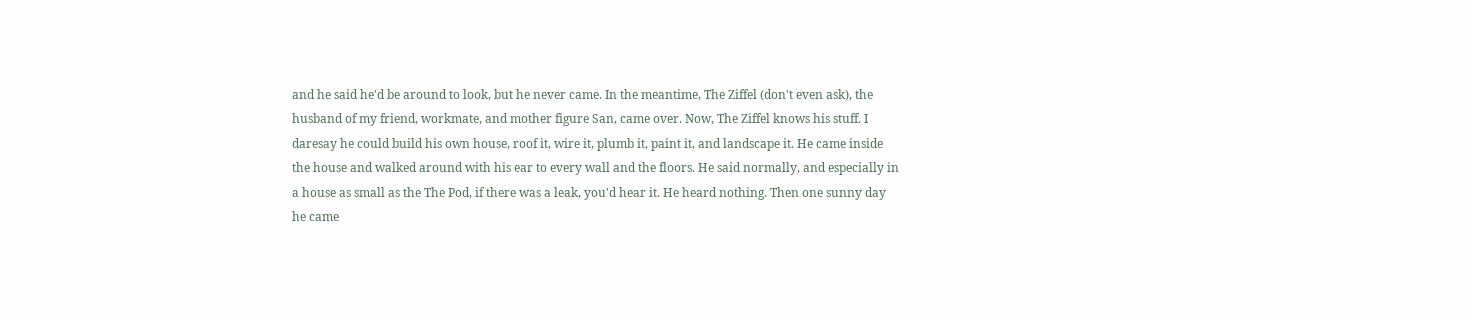and he said he'd be around to look, but he never came. In the meantime, The Ziffel (don't even ask), the husband of my friend, workmate, and mother figure San, came over. Now, The Ziffel knows his stuff. I daresay he could build his own house, roof it, wire it, plumb it, paint it, and landscape it. He came inside the house and walked around with his ear to every wall and the floors. He said normally, and especially in a house as small as the The Pod, if there was a leak, you'd hear it. He heard nothing. Then one sunny day he came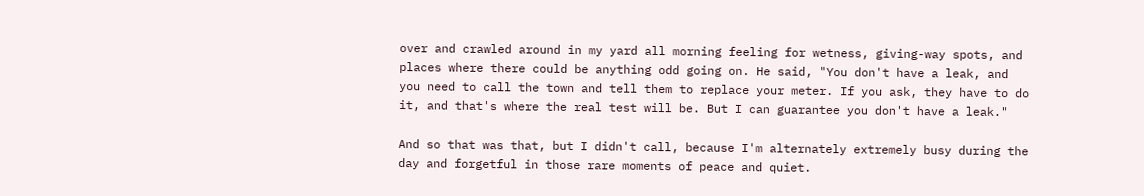over and crawled around in my yard all morning feeling for wetness, giving-way spots, and places where there could be anything odd going on. He said, "You don't have a leak, and you need to call the town and tell them to replace your meter. If you ask, they have to do it, and that's where the real test will be. But I can guarantee you don't have a leak."

And so that was that, but I didn't call, because I'm alternately extremely busy during the day and forgetful in those rare moments of peace and quiet.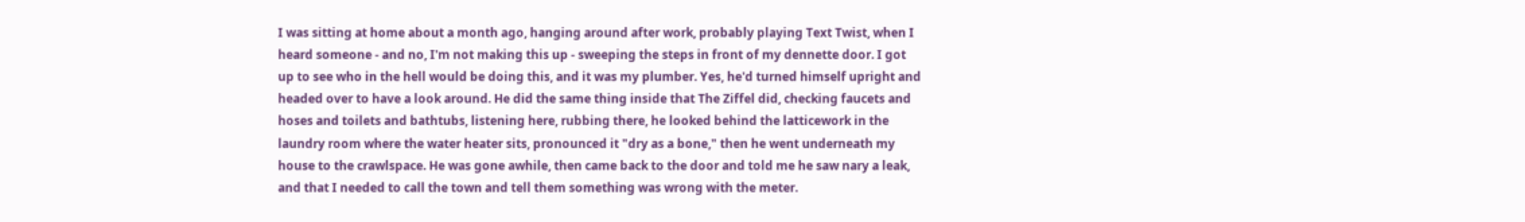I was sitting at home about a month ago, hanging around after work, probably playing Text Twist, when I heard someone - and no, I'm not making this up - sweeping the steps in front of my dennette door. I got up to see who in the hell would be doing this, and it was my plumber. Yes, he'd turned himself upright and headed over to have a look around. He did the same thing inside that The Ziffel did, checking faucets and hoses and toilets and bathtubs, listening here, rubbing there, he looked behind the latticework in the laundry room where the water heater sits, pronounced it "dry as a bone," then he went underneath my house to the crawlspace. He was gone awhile, then came back to the door and told me he saw nary a leak, and that I needed to call the town and tell them something was wrong with the meter.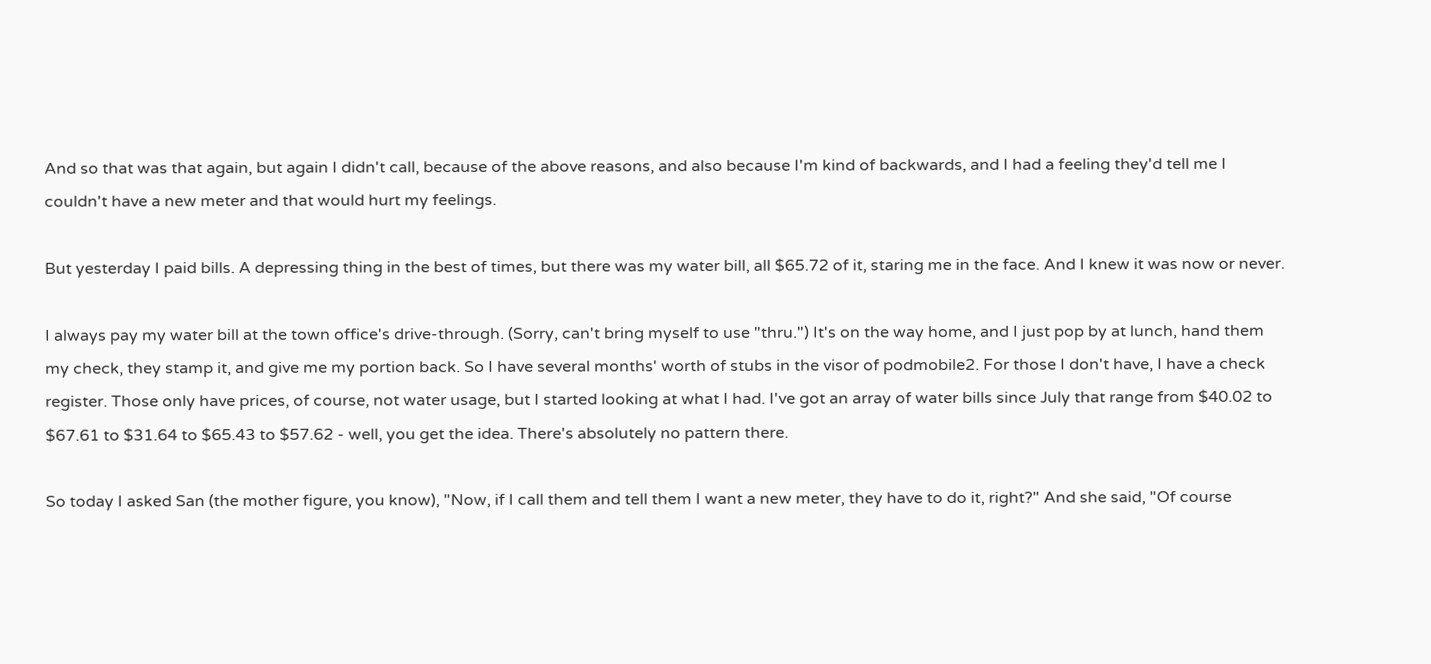And so that was that again, but again I didn't call, because of the above reasons, and also because I'm kind of backwards, and I had a feeling they'd tell me I couldn't have a new meter and that would hurt my feelings.

But yesterday I paid bills. A depressing thing in the best of times, but there was my water bill, all $65.72 of it, staring me in the face. And I knew it was now or never.

I always pay my water bill at the town office's drive-through. (Sorry, can't bring myself to use "thru.") It's on the way home, and I just pop by at lunch, hand them my check, they stamp it, and give me my portion back. So I have several months' worth of stubs in the visor of podmobile2. For those I don't have, I have a check register. Those only have prices, of course, not water usage, but I started looking at what I had. I've got an array of water bills since July that range from $40.02 to $67.61 to $31.64 to $65.43 to $57.62 - well, you get the idea. There's absolutely no pattern there.

So today I asked San (the mother figure, you know), "Now, if I call them and tell them I want a new meter, they have to do it, right?" And she said, "Of course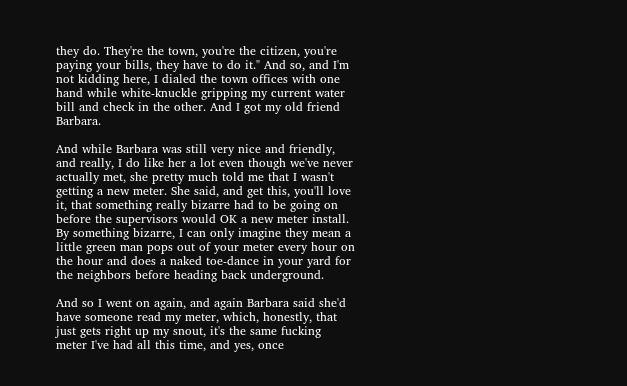they do. They're the town, you're the citizen, you're paying your bills, they have to do it." And so, and I'm not kidding here, I dialed the town offices with one hand while white-knuckle gripping my current water bill and check in the other. And I got my old friend Barbara.

And while Barbara was still very nice and friendly, and really, I do like her a lot even though we've never actually met, she pretty much told me that I wasn't getting a new meter. She said, and get this, you'll love it, that something really bizarre had to be going on before the supervisors would OK a new meter install. By something bizarre, I can only imagine they mean a little green man pops out of your meter every hour on the hour and does a naked toe-dance in your yard for the neighbors before heading back underground.

And so I went on again, and again Barbara said she'd have someone read my meter, which, honestly, that just gets right up my snout, it's the same fucking meter I've had all this time, and yes, once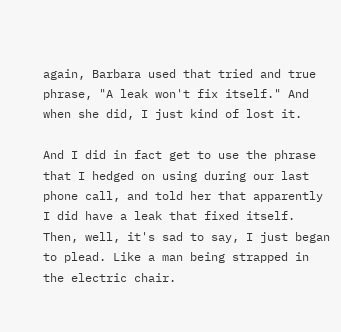again, Barbara used that tried and true phrase, "A leak won't fix itself." And when she did, I just kind of lost it.

And I did in fact get to use the phrase that I hedged on using during our last phone call, and told her that apparently I did have a leak that fixed itself. Then, well, it's sad to say, I just began to plead. Like a man being strapped in the electric chair.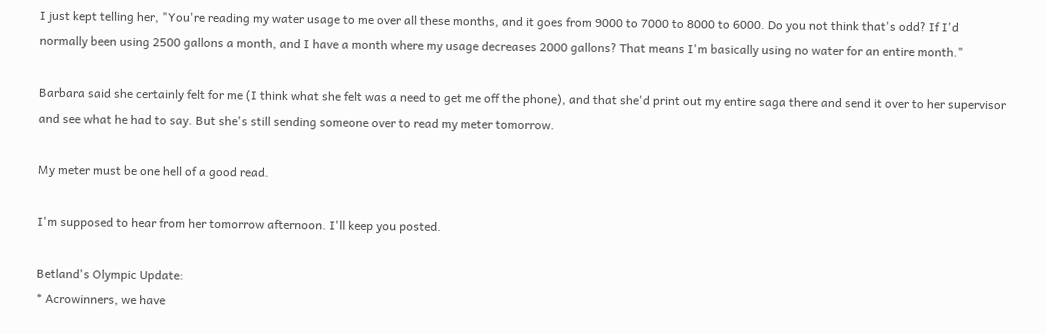I just kept telling her, "You're reading my water usage to me over all these months, and it goes from 9000 to 7000 to 8000 to 6000. Do you not think that's odd? If I'd normally been using 2500 gallons a month, and I have a month where my usage decreases 2000 gallons? That means I'm basically using no water for an entire month."

Barbara said she certainly felt for me (I think what she felt was a need to get me off the phone), and that she'd print out my entire saga there and send it over to her supervisor and see what he had to say. But she's still sending someone over to read my meter tomorrow.

My meter must be one hell of a good read.

I'm supposed to hear from her tomorrow afternoon. I'll keep you posted.

Betland's Olympic Update:
* Acrowinners, we have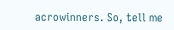acrowinners. So, tell me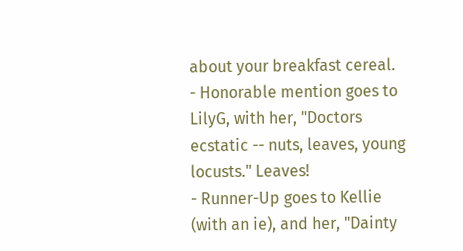about your breakfast cereal.
- Honorable mention goes to LilyG, with her, "Doctors ecstatic -- nuts, leaves, young locusts." Leaves!
- Runner-Up goes to Kellie (with an ie), and her, "Dainty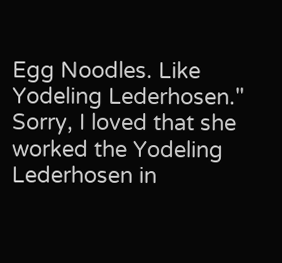Egg Noodles. Like Yodeling Lederhosen." Sorry, I loved that she worked the Yodeling Lederhosen in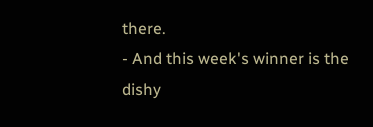there.
- And this week's winner is the dishy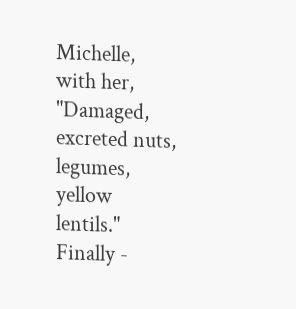Michelle, with her, "Damaged, excreted nuts, legumes, yellow lentils." Finally -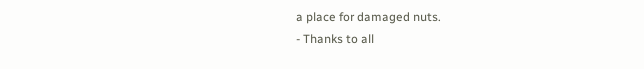a place for damaged nuts.
- Thanks to all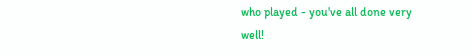who played - you've all done very well!